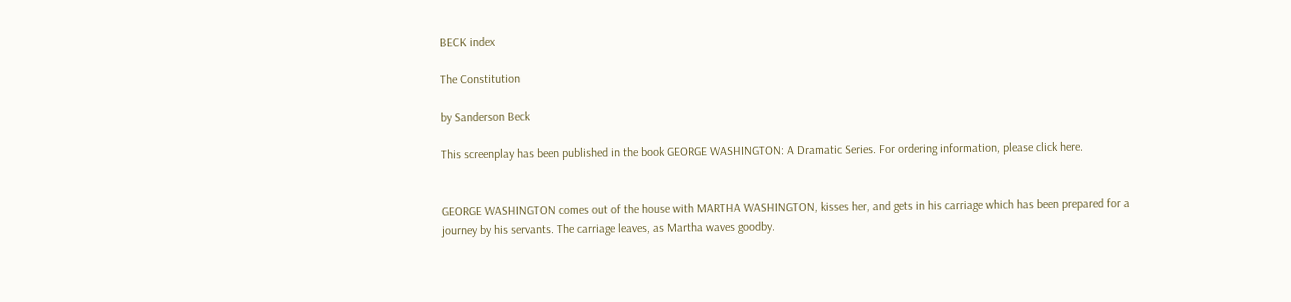BECK index

The Constitution

by Sanderson Beck

This screenplay has been published in the book GEORGE WASHINGTON: A Dramatic Series. For ordering information, please click here.


GEORGE WASHINGTON comes out of the house with MARTHA WASHINGTON, kisses her, and gets in his carriage which has been prepared for a journey by his servants. The carriage leaves, as Martha waves goodby.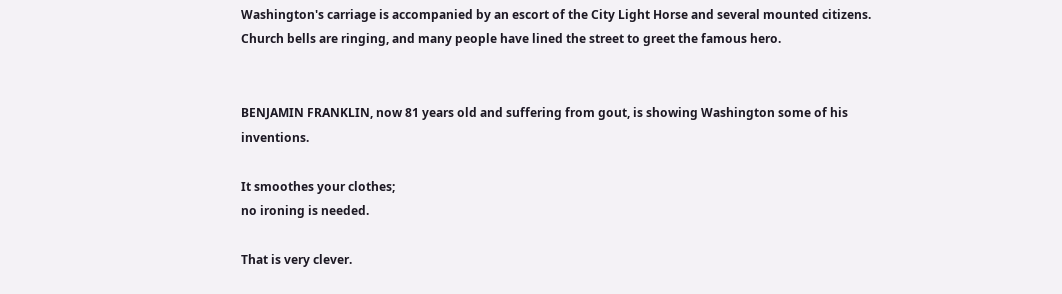Washington's carriage is accompanied by an escort of the City Light Horse and several mounted citizens. Church bells are ringing, and many people have lined the street to greet the famous hero.


BENJAMIN FRANKLIN, now 81 years old and suffering from gout, is showing Washington some of his inventions.

It smoothes your clothes;
no ironing is needed.

That is very clever.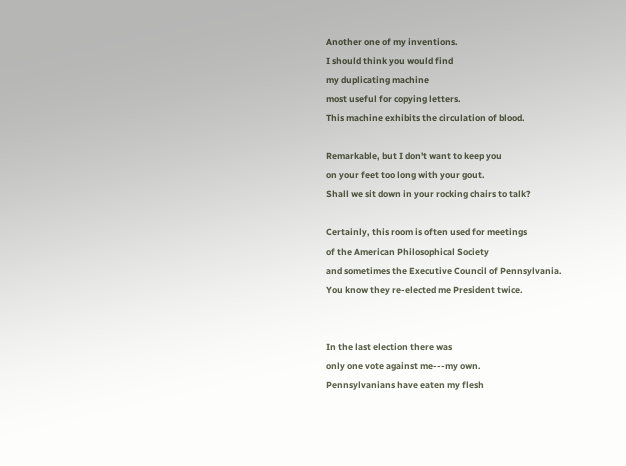Another one of my inventions.
I should think you would find
my duplicating machine
most useful for copying letters.
This machine exhibits the circulation of blood.

Remarkable, but I don't want to keep you
on your feet too long with your gout.
Shall we sit down in your rocking chairs to talk?

Certainly, this room is often used for meetings
of the American Philosophical Society
and sometimes the Executive Council of Pennsylvania.
You know they re-elected me President twice.


In the last election there was
only one vote against me---my own.
Pennsylvanians have eaten my flesh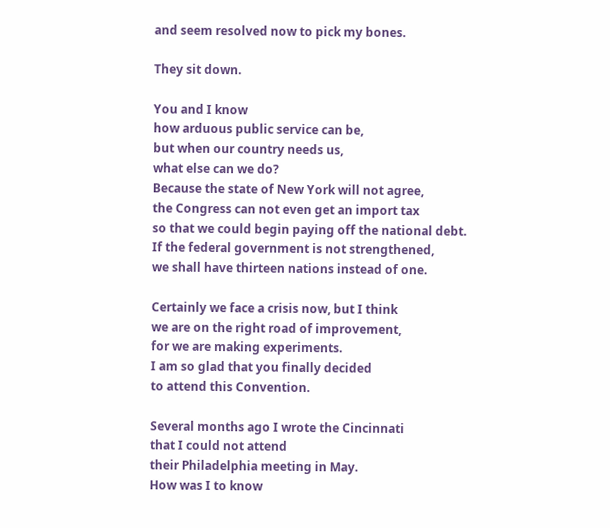and seem resolved now to pick my bones.

They sit down.

You and I know
how arduous public service can be,
but when our country needs us,
what else can we do?
Because the state of New York will not agree,
the Congress can not even get an import tax
so that we could begin paying off the national debt.
If the federal government is not strengthened,
we shall have thirteen nations instead of one.

Certainly we face a crisis now, but I think
we are on the right road of improvement,
for we are making experiments.
I am so glad that you finally decided
to attend this Convention.

Several months ago I wrote the Cincinnati
that I could not attend
their Philadelphia meeting in May.
How was I to know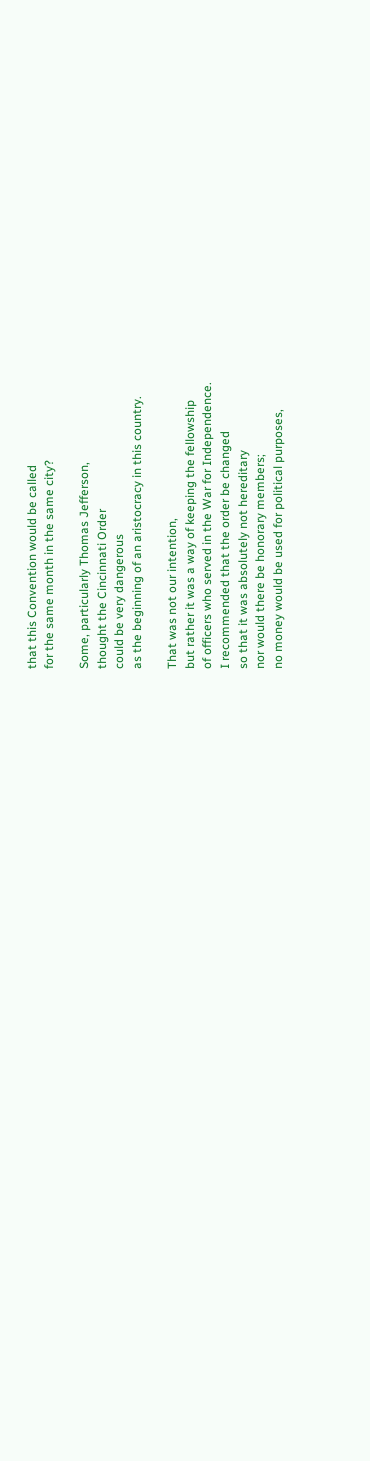that this Convention would be called
for the same month in the same city?

Some, particularly Thomas Jefferson,
thought the Cincinnati Order
could be very dangerous
as the beginning of an aristocracy in this country.

That was not our intention,
but rather it was a way of keeping the fellowship
of officers who served in the War for Independence.
I recommended that the order be changed
so that it was absolutely not hereditary
nor would there be honorary members;
no money would be used for political purposes,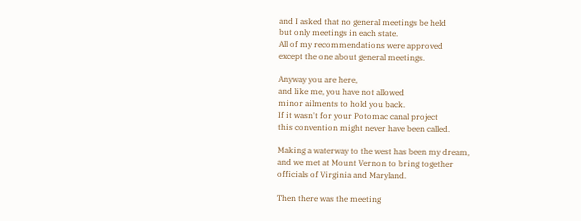and I asked that no general meetings be held
but only meetings in each state.
All of my recommendations were approved
except the one about general meetings.

Anyway you are here,
and like me, you have not allowed
minor ailments to hold you back.
If it wasn't for your Potomac canal project
this convention might never have been called.

Making a waterway to the west has been my dream,
and we met at Mount Vernon to bring together
officials of Virginia and Maryland.

Then there was the meeting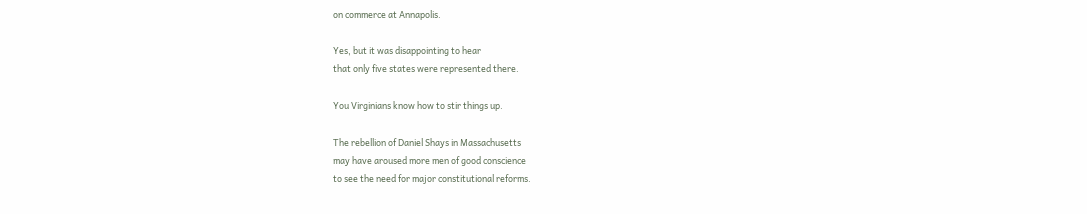on commerce at Annapolis.

Yes, but it was disappointing to hear
that only five states were represented there.

You Virginians know how to stir things up.

The rebellion of Daniel Shays in Massachusetts
may have aroused more men of good conscience
to see the need for major constitutional reforms.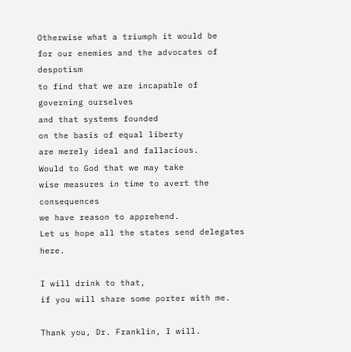Otherwise what a triumph it would be
for our enemies and the advocates of despotism
to find that we are incapable of governing ourselves
and that systems founded
on the basis of equal liberty
are merely ideal and fallacious.
Would to God that we may take
wise measures in time to avert the consequences
we have reason to apprehend.
Let us hope all the states send delegates here.

I will drink to that,
if you will share some porter with me.

Thank you, Dr. Franklin, I will.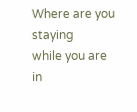Where are you staying
while you are in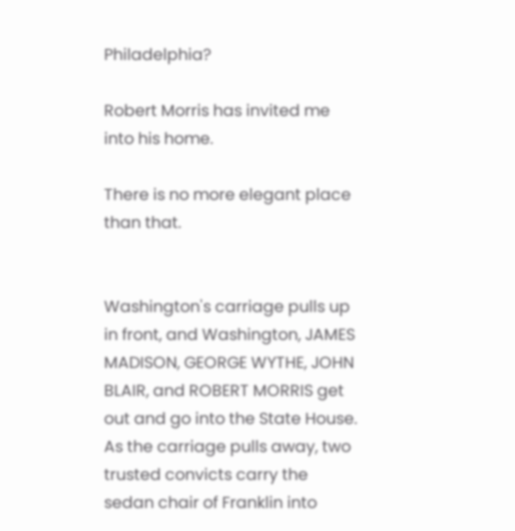Philadelphia?

Robert Morris has invited me into his home.

There is no more elegant place than that.


Washington's carriage pulls up in front, and Washington, JAMES MADISON, GEORGE WYTHE, JOHN BLAIR, and ROBERT MORRIS get out and go into the State House. As the carriage pulls away, two trusted convicts carry the sedan chair of Franklin into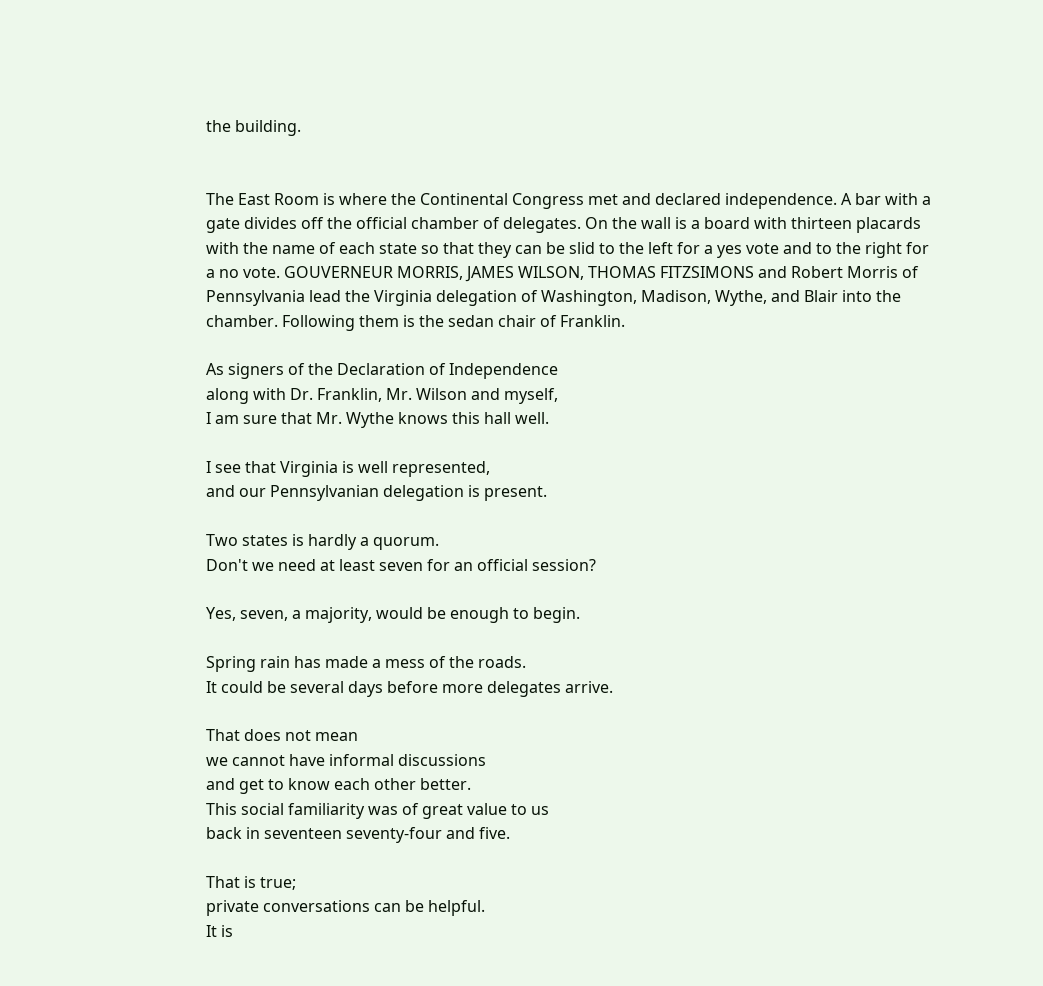the building.


The East Room is where the Continental Congress met and declared independence. A bar with a gate divides off the official chamber of delegates. On the wall is a board with thirteen placards with the name of each state so that they can be slid to the left for a yes vote and to the right for a no vote. GOUVERNEUR MORRIS, JAMES WILSON, THOMAS FITZSIMONS and Robert Morris of Pennsylvania lead the Virginia delegation of Washington, Madison, Wythe, and Blair into the chamber. Following them is the sedan chair of Franklin.

As signers of the Declaration of Independence
along with Dr. Franklin, Mr. Wilson and myself,
I am sure that Mr. Wythe knows this hall well.

I see that Virginia is well represented,
and our Pennsylvanian delegation is present.

Two states is hardly a quorum.
Don't we need at least seven for an official session?

Yes, seven, a majority, would be enough to begin.

Spring rain has made a mess of the roads.
It could be several days before more delegates arrive.

That does not mean
we cannot have informal discussions
and get to know each other better.
This social familiarity was of great value to us
back in seventeen seventy-four and five.

That is true;
private conversations can be helpful.
It is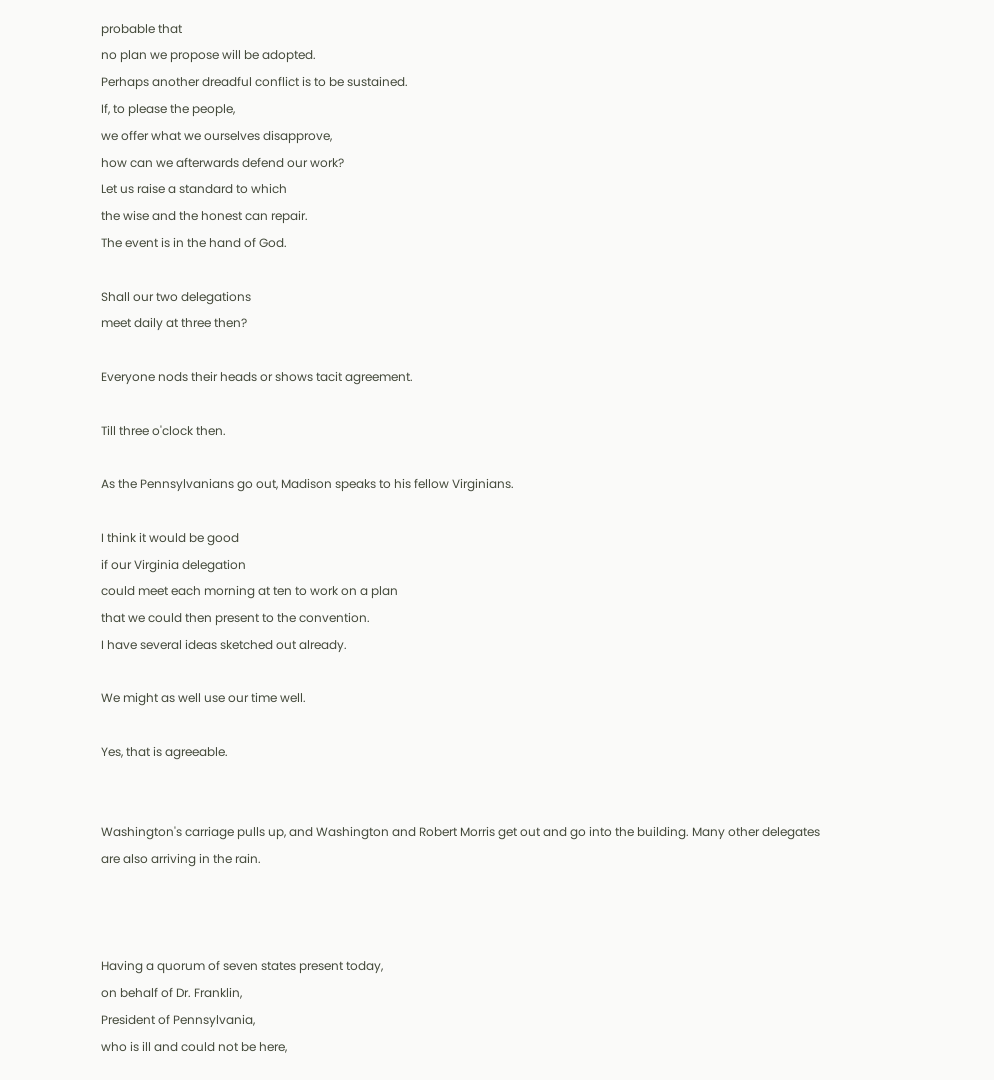probable that
no plan we propose will be adopted.
Perhaps another dreadful conflict is to be sustained.
If, to please the people,
we offer what we ourselves disapprove,
how can we afterwards defend our work?
Let us raise a standard to which
the wise and the honest can repair.
The event is in the hand of God.

Shall our two delegations
meet daily at three then?

Everyone nods their heads or shows tacit agreement.

Till three o'clock then.

As the Pennsylvanians go out, Madison speaks to his fellow Virginians.

I think it would be good
if our Virginia delegation
could meet each morning at ten to work on a plan
that we could then present to the convention.
I have several ideas sketched out already.

We might as well use our time well.

Yes, that is agreeable.


Washington's carriage pulls up, and Washington and Robert Morris get out and go into the building. Many other delegates are also arriving in the rain.



Having a quorum of seven states present today,
on behalf of Dr. Franklin,
President of Pennsylvania,
who is ill and could not be here,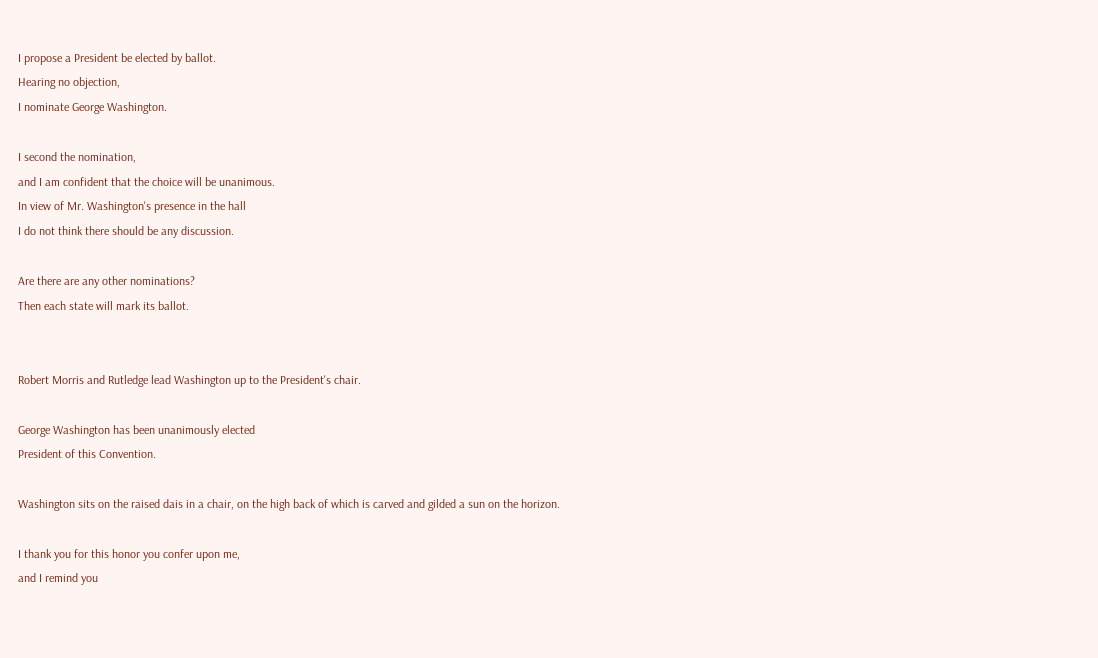I propose a President be elected by ballot.
Hearing no objection,
I nominate George Washington.

I second the nomination,
and I am confident that the choice will be unanimous.
In view of Mr. Washington's presence in the hall
I do not think there should be any discussion.

Are there are any other nominations?
Then each state will mark its ballot.


Robert Morris and Rutledge lead Washington up to the President's chair.

George Washington has been unanimously elected
President of this Convention.

Washington sits on the raised dais in a chair, on the high back of which is carved and gilded a sun on the horizon.

I thank you for this honor you confer upon me,
and I remind you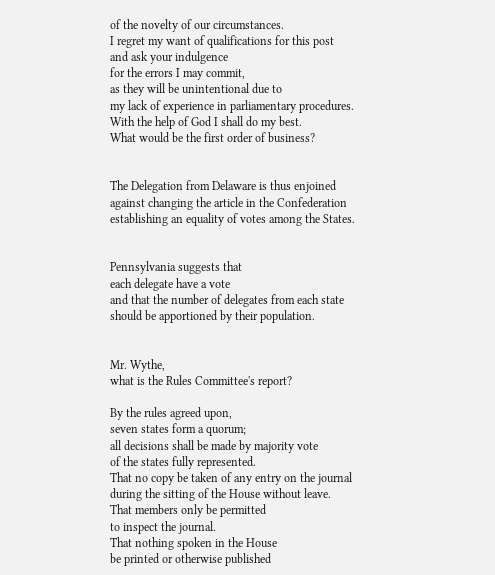of the novelty of our circumstances.
I regret my want of qualifications for this post
and ask your indulgence
for the errors I may commit,
as they will be unintentional due to
my lack of experience in parliamentary procedures.
With the help of God I shall do my best.
What would be the first order of business?


The Delegation from Delaware is thus enjoined
against changing the article in the Confederation
establishing an equality of votes among the States.


Pennsylvania suggests that
each delegate have a vote
and that the number of delegates from each state
should be apportioned by their population.


Mr. Wythe,
what is the Rules Committee's report?

By the rules agreed upon,
seven states form a quorum;
all decisions shall be made by majority vote
of the states fully represented.
That no copy be taken of any entry on the journal
during the sitting of the House without leave.
That members only be permitted
to inspect the journal.
That nothing spoken in the House
be printed or otherwise published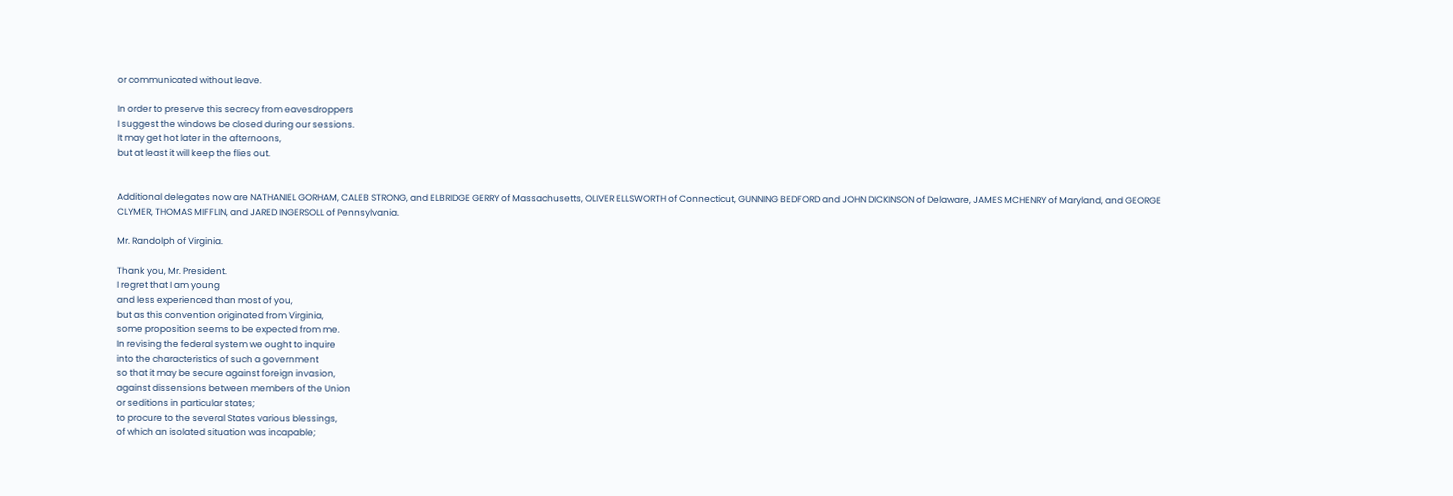or communicated without leave.

In order to preserve this secrecy from eavesdroppers
I suggest the windows be closed during our sessions.
It may get hot later in the afternoons,
but at least it will keep the flies out.


Additional delegates now are NATHANIEL GORHAM, CALEB STRONG, and ELBRIDGE GERRY of Massachusetts, OLIVER ELLSWORTH of Connecticut, GUNNING BEDFORD and JOHN DICKINSON of Delaware, JAMES MCHENRY of Maryland, and GEORGE CLYMER, THOMAS MIFFLIN, and JARED INGERSOLL of Pennsylvania.

Mr. Randolph of Virginia.

Thank you, Mr. President.
I regret that I am young
and less experienced than most of you,
but as this convention originated from Virginia,
some proposition seems to be expected from me.
In revising the federal system we ought to inquire
into the characteristics of such a government
so that it may be secure against foreign invasion,
against dissensions between members of the Union
or seditions in particular states;
to procure to the several States various blessings,
of which an isolated situation was incapable;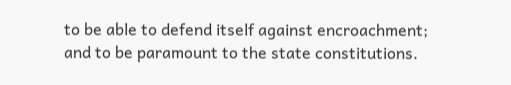to be able to defend itself against encroachment;
and to be paramount to the state constitutions.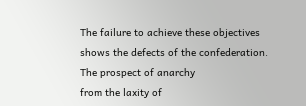The failure to achieve these objectives
shows the defects of the confederation.
The prospect of anarchy
from the laxity of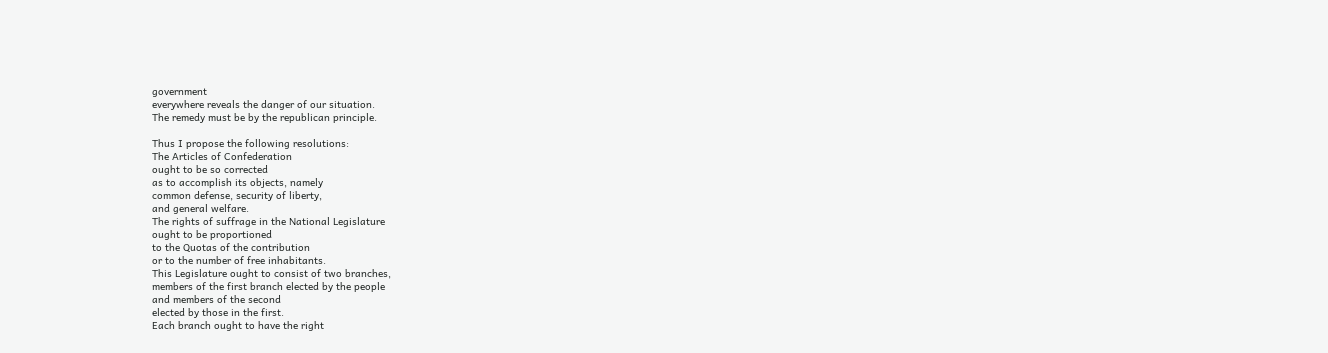government
everywhere reveals the danger of our situation.
The remedy must be by the republican principle.

Thus I propose the following resolutions:
The Articles of Confederation
ought to be so corrected
as to accomplish its objects, namely
common defense, security of liberty,
and general welfare.
The rights of suffrage in the National Legislature
ought to be proportioned
to the Quotas of the contribution
or to the number of free inhabitants.
This Legislature ought to consist of two branches,
members of the first branch elected by the people
and members of the second
elected by those in the first.
Each branch ought to have the right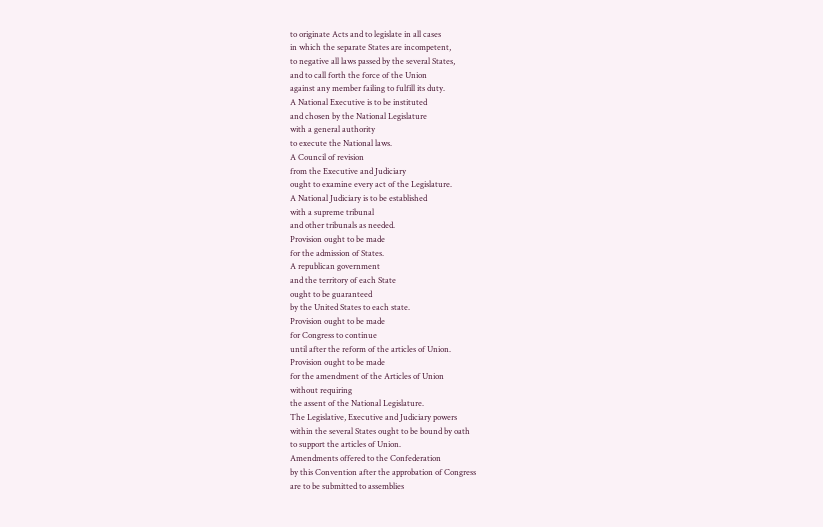to originate Acts and to legislate in all cases
in which the separate States are incompetent,
to negative all laws passed by the several States,
and to call forth the force of the Union
against any member failing to fulfill its duty.
A National Executive is to be instituted
and chosen by the National Legislature
with a general authority
to execute the National laws.
A Council of revision
from the Executive and Judiciary
ought to examine every act of the Legislature.
A National Judiciary is to be established
with a supreme tribunal
and other tribunals as needed.
Provision ought to be made
for the admission of States.
A republican government
and the territory of each State
ought to be guaranteed
by the United States to each state.
Provision ought to be made
for Congress to continue
until after the reform of the articles of Union.
Provision ought to be made
for the amendment of the Articles of Union
without requiring
the assent of the National Legislature.
The Legislative, Executive and Judiciary powers
within the several States ought to be bound by oath
to support the articles of Union.
Amendments offered to the Confederation
by this Convention after the approbation of Congress
are to be submitted to assemblies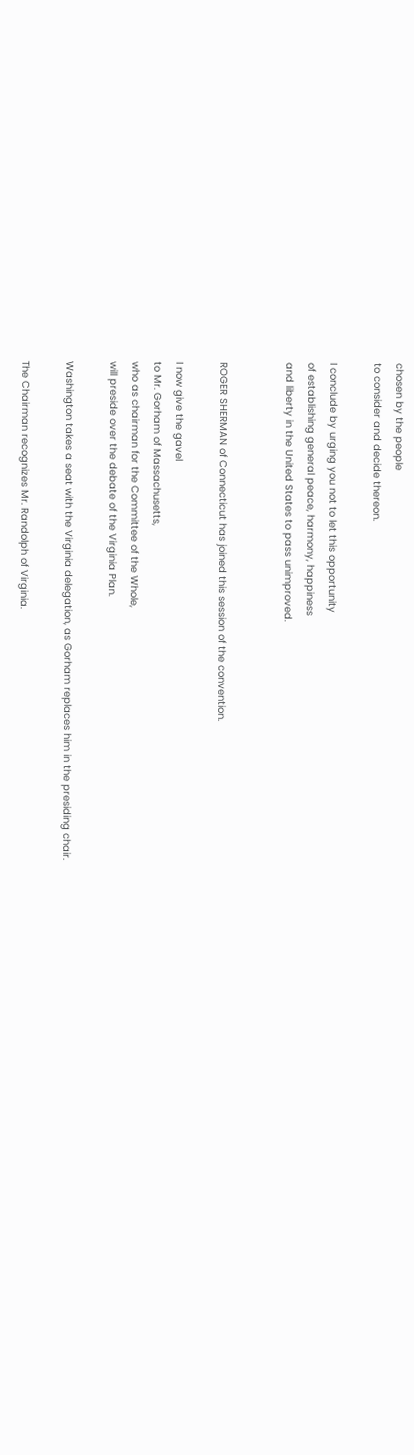chosen by the people
to consider and decide thereon.

I conclude by urging you not to let this opportunity
of establishing general peace, harmony, happiness
and liberty in the United States to pass unimproved.


ROGER SHERMAN of Connecticut has joined this session of the convention.

I now give the gavel
to Mr. Gorham of Massachusetts,
who as chairman for the Committee of the Whole,
will preside over the debate of the Virginia Plan.

Washington takes a seat with the Virginia delegation, as Gorham replaces him in the presiding chair.

The Chairman recognizes Mr. Randolph of Virginia.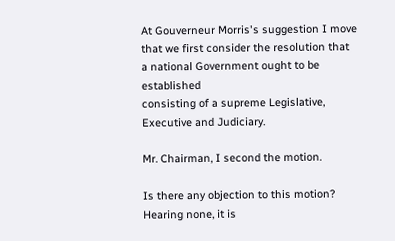At Gouverneur Morris's suggestion I move
that we first consider the resolution that
a national Government ought to be established
consisting of a supreme Legislative,
Executive and Judiciary.

Mr. Chairman, I second the motion.

Is there any objection to this motion?
Hearing none, it is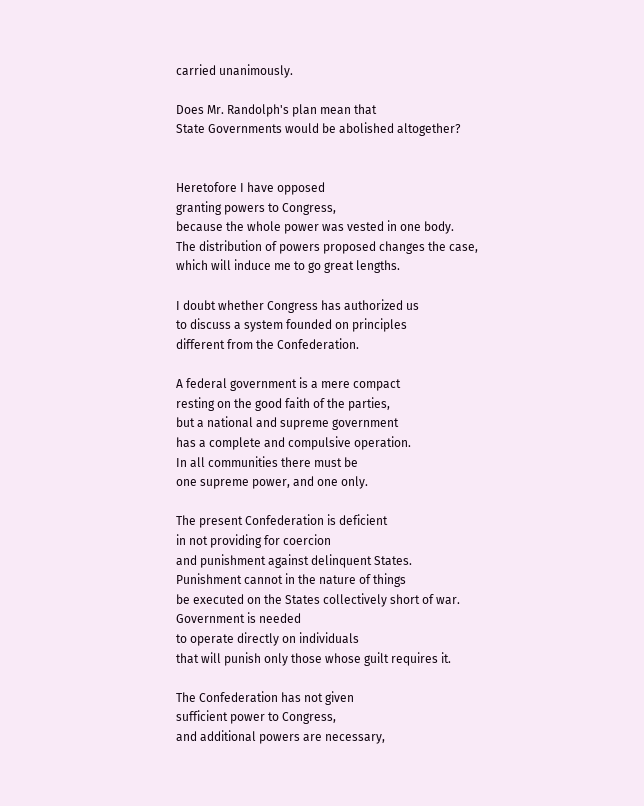carried unanimously.

Does Mr. Randolph's plan mean that
State Governments would be abolished altogether?


Heretofore I have opposed
granting powers to Congress,
because the whole power was vested in one body.
The distribution of powers proposed changes the case,
which will induce me to go great lengths.

I doubt whether Congress has authorized us
to discuss a system founded on principles
different from the Confederation.

A federal government is a mere compact
resting on the good faith of the parties,
but a national and supreme government
has a complete and compulsive operation.
In all communities there must be
one supreme power, and one only.

The present Confederation is deficient
in not providing for coercion
and punishment against delinquent States.
Punishment cannot in the nature of things
be executed on the States collectively short of war.
Government is needed
to operate directly on individuals
that will punish only those whose guilt requires it.

The Confederation has not given
sufficient power to Congress,
and additional powers are necessary,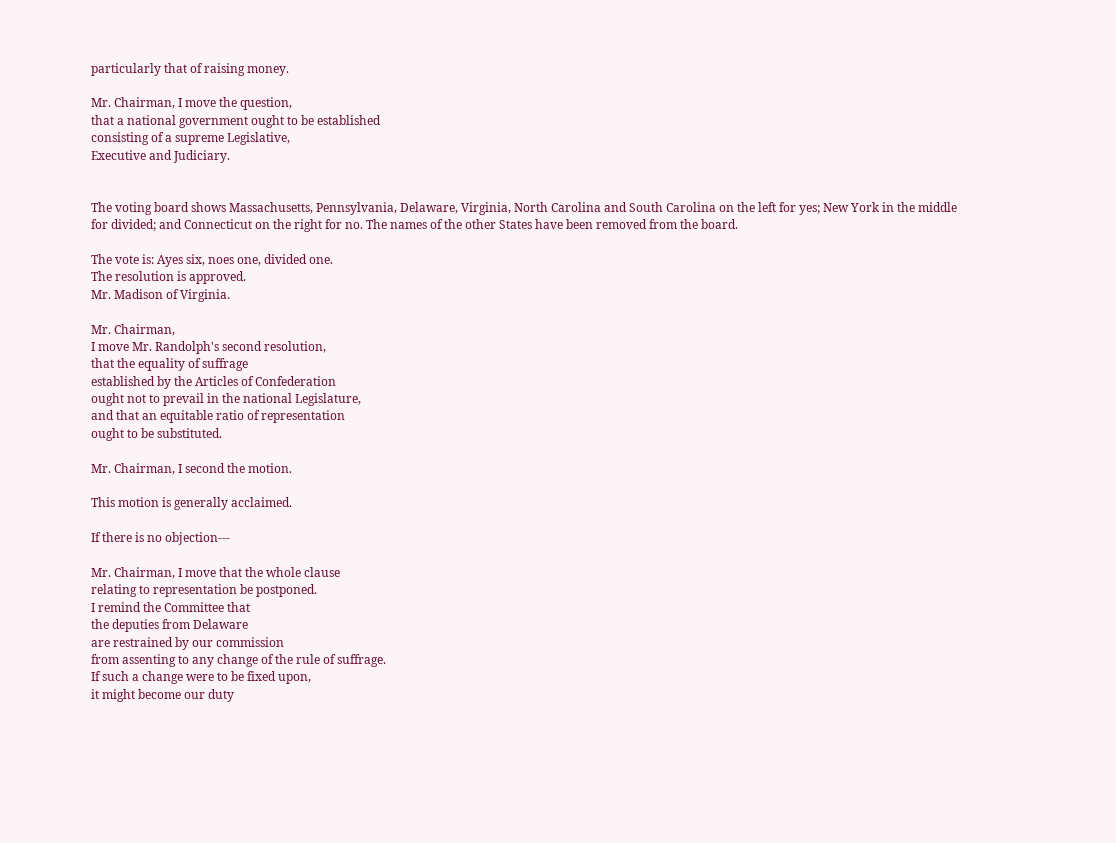particularly that of raising money.

Mr. Chairman, I move the question,
that a national government ought to be established
consisting of a supreme Legislative,
Executive and Judiciary.


The voting board shows Massachusetts, Pennsylvania, Delaware, Virginia, North Carolina and South Carolina on the left for yes; New York in the middle for divided; and Connecticut on the right for no. The names of the other States have been removed from the board.

The vote is: Ayes six, noes one, divided one.
The resolution is approved.
Mr. Madison of Virginia.

Mr. Chairman,
I move Mr. Randolph's second resolution,
that the equality of suffrage
established by the Articles of Confederation
ought not to prevail in the national Legislature,
and that an equitable ratio of representation
ought to be substituted.

Mr. Chairman, I second the motion.

This motion is generally acclaimed.

If there is no objection---

Mr. Chairman, I move that the whole clause
relating to representation be postponed.
I remind the Committee that
the deputies from Delaware
are restrained by our commission
from assenting to any change of the rule of suffrage.
If such a change were to be fixed upon,
it might become our duty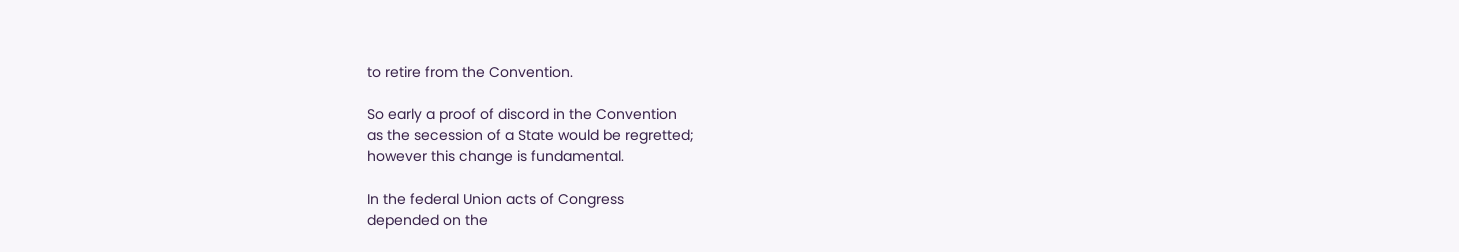to retire from the Convention.

So early a proof of discord in the Convention
as the secession of a State would be regretted;
however this change is fundamental.

In the federal Union acts of Congress
depended on the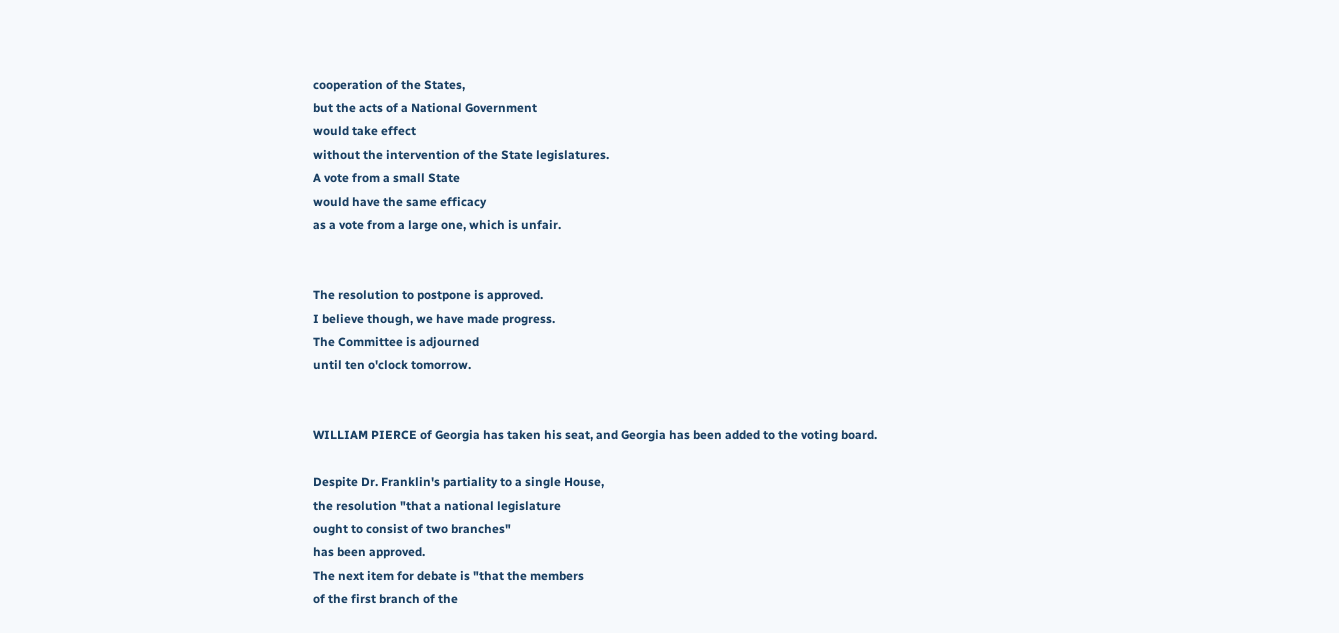cooperation of the States,
but the acts of a National Government
would take effect
without the intervention of the State legislatures.
A vote from a small State
would have the same efficacy
as a vote from a large one, which is unfair.


The resolution to postpone is approved.
I believe though, we have made progress.
The Committee is adjourned
until ten o'clock tomorrow.


WILLIAM PIERCE of Georgia has taken his seat, and Georgia has been added to the voting board.

Despite Dr. Franklin's partiality to a single House,
the resolution "that a national legislature
ought to consist of two branches"
has been approved.
The next item for debate is "that the members
of the first branch of the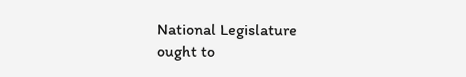National Legislature
ought to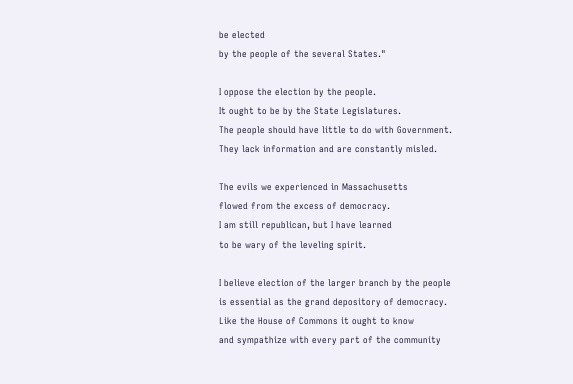be elected
by the people of the several States."

I oppose the election by the people.
It ought to be by the State Legislatures.
The people should have little to do with Government.
They lack information and are constantly misled.

The evils we experienced in Massachusetts
flowed from the excess of democracy.
I am still republican, but I have learned
to be wary of the leveling spirit.

I believe election of the larger branch by the people
is essential as the grand depository of democracy.
Like the House of Commons it ought to know
and sympathize with every part of the community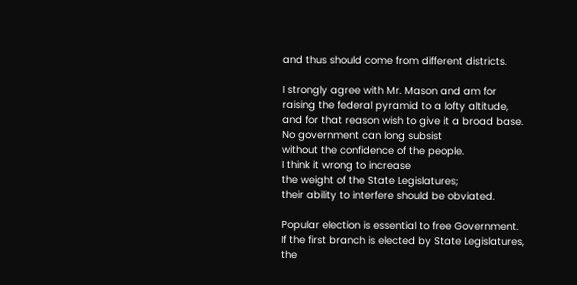and thus should come from different districts.

I strongly agree with Mr. Mason and am for
raising the federal pyramid to a lofty altitude,
and for that reason wish to give it a broad base.
No government can long subsist
without the confidence of the people.
I think it wrong to increase
the weight of the State Legislatures;
their ability to interfere should be obviated.

Popular election is essential to free Government.
If the first branch is elected by State Legislatures,
the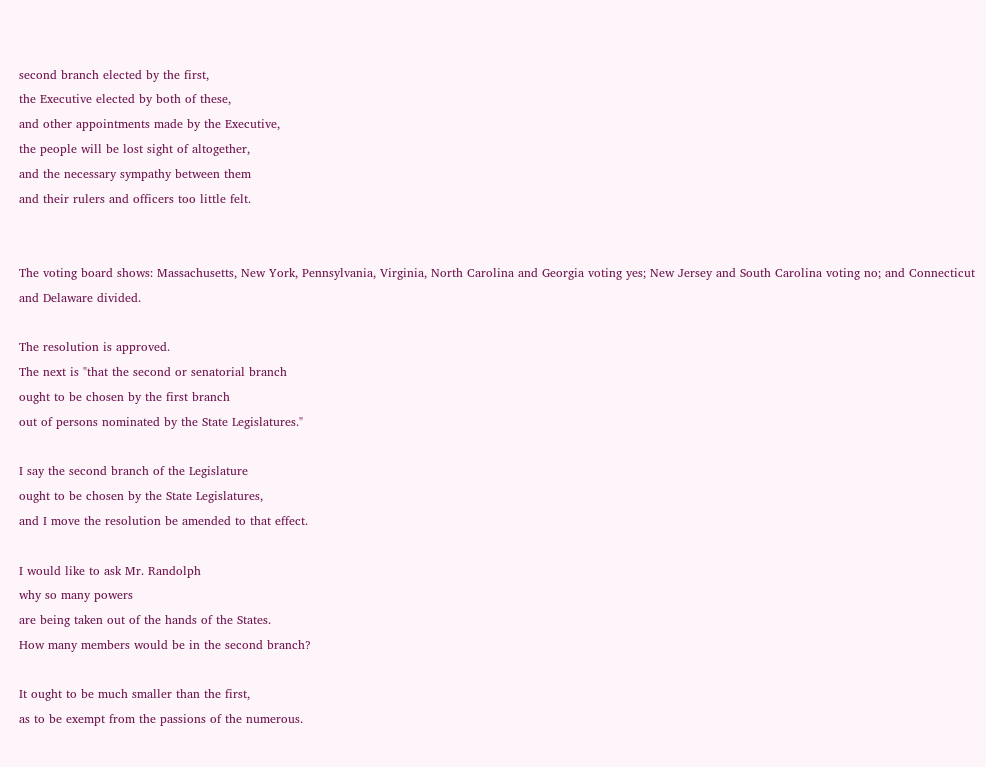second branch elected by the first,
the Executive elected by both of these,
and other appointments made by the Executive,
the people will be lost sight of altogether,
and the necessary sympathy between them
and their rulers and officers too little felt.


The voting board shows: Massachusetts, New York, Pennsylvania, Virginia, North Carolina and Georgia voting yes; New Jersey and South Carolina voting no; and Connecticut and Delaware divided.

The resolution is approved.
The next is "that the second or senatorial branch
ought to be chosen by the first branch
out of persons nominated by the State Legislatures."

I say the second branch of the Legislature
ought to be chosen by the State Legislatures,
and I move the resolution be amended to that effect.

I would like to ask Mr. Randolph
why so many powers
are being taken out of the hands of the States.
How many members would be in the second branch?

It ought to be much smaller than the first,
as to be exempt from the passions of the numerous.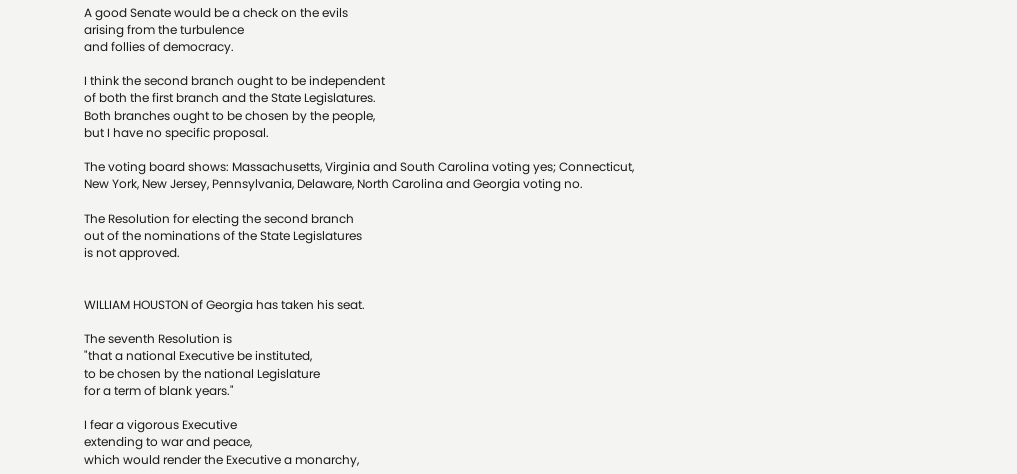A good Senate would be a check on the evils
arising from the turbulence
and follies of democracy.

I think the second branch ought to be independent
of both the first branch and the State Legislatures.
Both branches ought to be chosen by the people,
but I have no specific proposal.

The voting board shows: Massachusetts, Virginia and South Carolina voting yes; Connecticut, New York, New Jersey, Pennsylvania, Delaware, North Carolina and Georgia voting no.

The Resolution for electing the second branch
out of the nominations of the State Legislatures
is not approved.


WILLIAM HOUSTON of Georgia has taken his seat.

The seventh Resolution is
"that a national Executive be instituted,
to be chosen by the national Legislature
for a term of blank years."

I fear a vigorous Executive
extending to war and peace,
which would render the Executive a monarchy,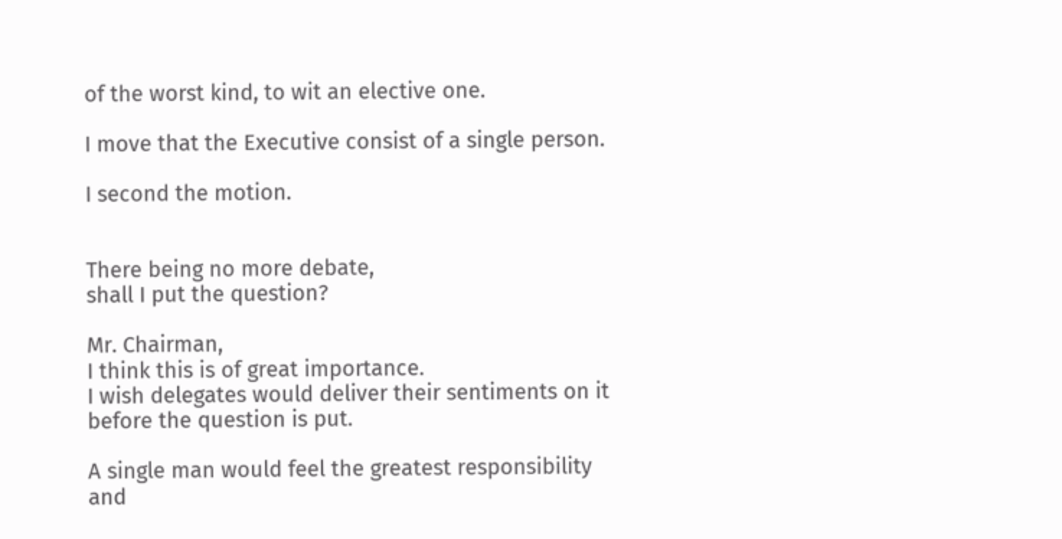of the worst kind, to wit an elective one.

I move that the Executive consist of a single person.

I second the motion.


There being no more debate,
shall I put the question?

Mr. Chairman,
I think this is of great importance.
I wish delegates would deliver their sentiments on it
before the question is put.

A single man would feel the greatest responsibility
and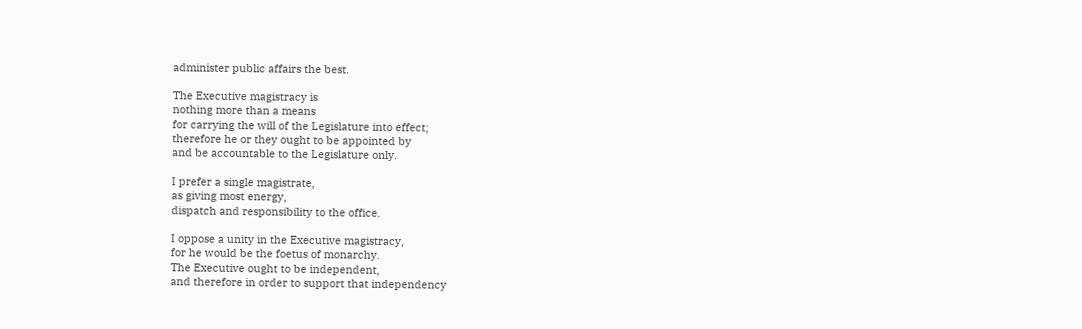administer public affairs the best.

The Executive magistracy is
nothing more than a means
for carrying the will of the Legislature into effect;
therefore he or they ought to be appointed by
and be accountable to the Legislature only.

I prefer a single magistrate,
as giving most energy,
dispatch and responsibility to the office.

I oppose a unity in the Executive magistracy,
for he would be the foetus of monarchy.
The Executive ought to be independent,
and therefore in order to support that independency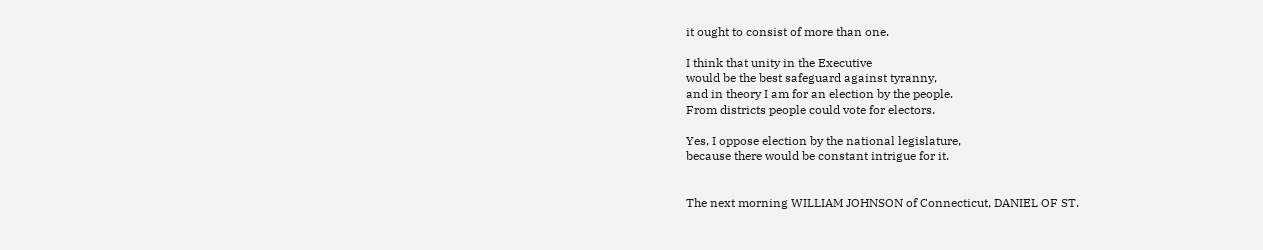it ought to consist of more than one.

I think that unity in the Executive
would be the best safeguard against tyranny,
and in theory I am for an election by the people.
From districts people could vote for electors.

Yes, I oppose election by the national legislature,
because there would be constant intrigue for it.


The next morning WILLIAM JOHNSON of Connecticut, DANIEL OF ST.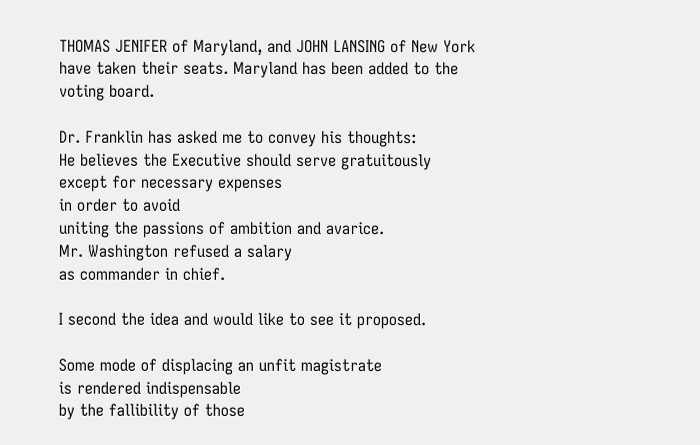THOMAS JENIFER of Maryland, and JOHN LANSING of New York have taken their seats. Maryland has been added to the voting board.

Dr. Franklin has asked me to convey his thoughts:
He believes the Executive should serve gratuitously
except for necessary expenses
in order to avoid
uniting the passions of ambition and avarice.
Mr. Washington refused a salary
as commander in chief.

I second the idea and would like to see it proposed.

Some mode of displacing an unfit magistrate
is rendered indispensable
by the fallibility of those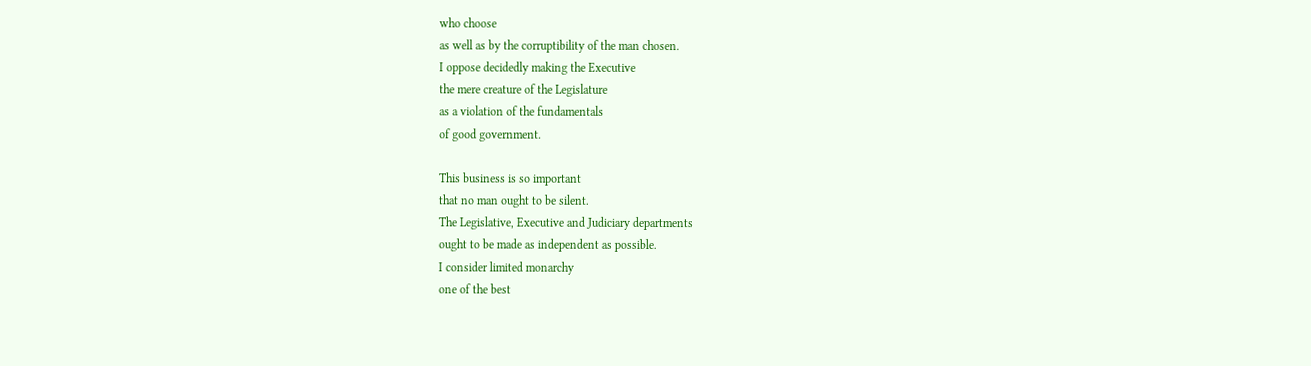who choose
as well as by the corruptibility of the man chosen.
I oppose decidedly making the Executive
the mere creature of the Legislature
as a violation of the fundamentals
of good government.

This business is so important
that no man ought to be silent.
The Legislative, Executive and Judiciary departments
ought to be made as independent as possible.
I consider limited monarchy
one of the best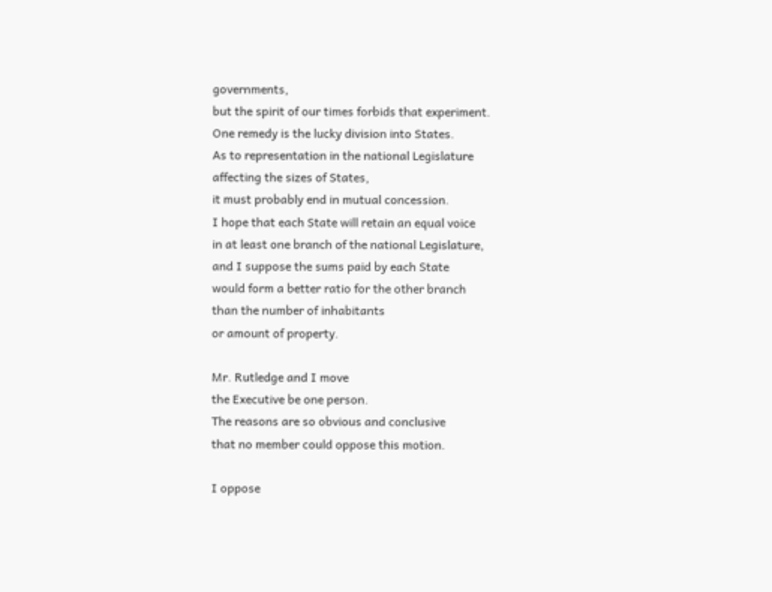governments,
but the spirit of our times forbids that experiment.
One remedy is the lucky division into States.
As to representation in the national Legislature
affecting the sizes of States,
it must probably end in mutual concession.
I hope that each State will retain an equal voice
in at least one branch of the national Legislature,
and I suppose the sums paid by each State
would form a better ratio for the other branch
than the number of inhabitants
or amount of property.

Mr. Rutledge and I move
the Executive be one person.
The reasons are so obvious and conclusive
that no member could oppose this motion.

I oppose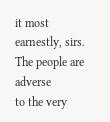it most earnestly, sirs.
The people are adverse
to the very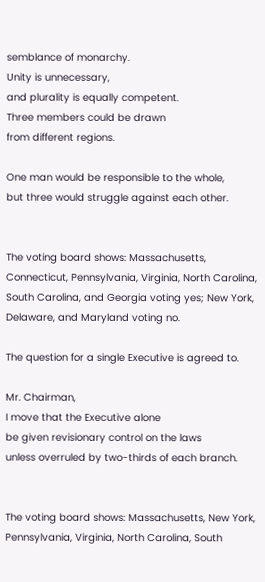semblance of monarchy.
Unity is unnecessary,
and plurality is equally competent.
Three members could be drawn
from different regions.

One man would be responsible to the whole,
but three would struggle against each other.


The voting board shows: Massachusetts, Connecticut, Pennsylvania, Virginia, North Carolina, South Carolina, and Georgia voting yes; New York, Delaware, and Maryland voting no.

The question for a single Executive is agreed to.

Mr. Chairman,
I move that the Executive alone
be given revisionary control on the laws
unless overruled by two-thirds of each branch.


The voting board shows: Massachusetts, New York, Pennsylvania, Virginia, North Carolina, South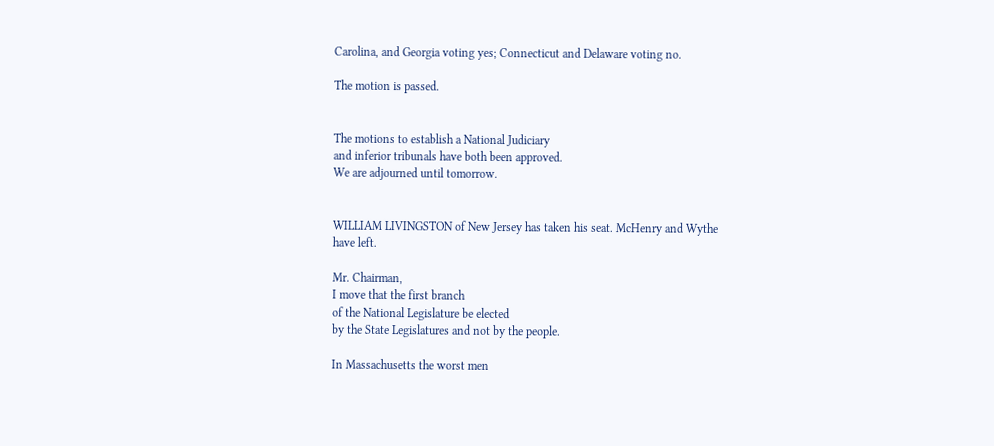Carolina, and Georgia voting yes; Connecticut and Delaware voting no.

The motion is passed.


The motions to establish a National Judiciary
and inferior tribunals have both been approved.
We are adjourned until tomorrow.


WILLIAM LIVINGSTON of New Jersey has taken his seat. McHenry and Wythe have left.

Mr. Chairman,
I move that the first branch
of the National Legislature be elected
by the State Legislatures and not by the people.

In Massachusetts the worst men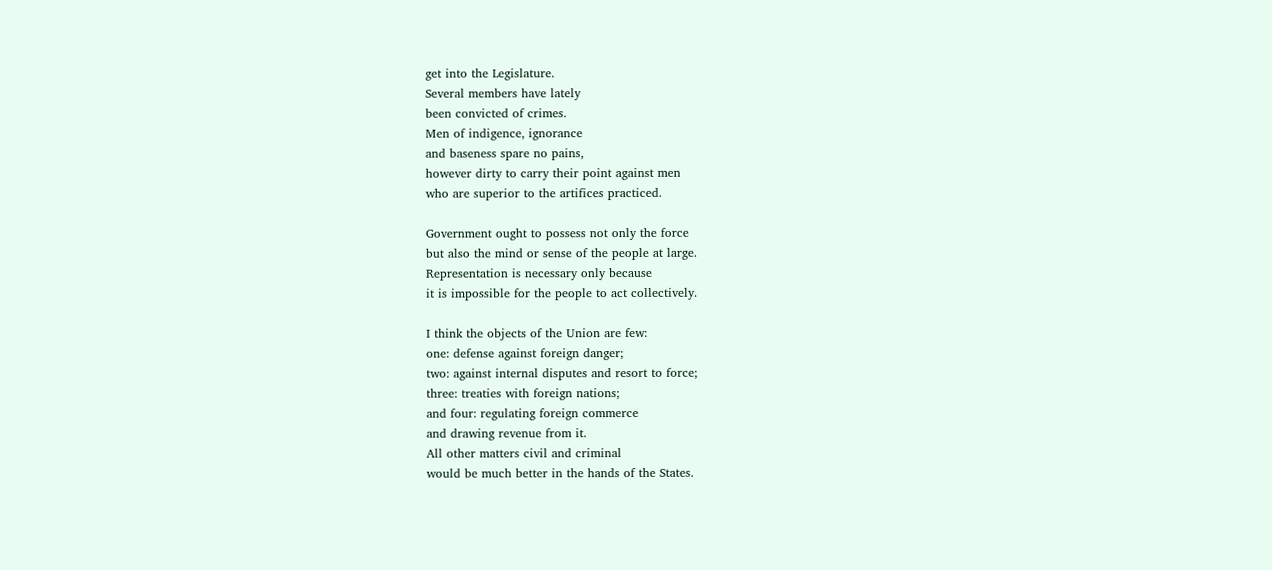get into the Legislature.
Several members have lately
been convicted of crimes.
Men of indigence, ignorance
and baseness spare no pains,
however dirty to carry their point against men
who are superior to the artifices practiced.

Government ought to possess not only the force
but also the mind or sense of the people at large.
Representation is necessary only because
it is impossible for the people to act collectively.

I think the objects of the Union are few:
one: defense against foreign danger;
two: against internal disputes and resort to force;
three: treaties with foreign nations;
and four: regulating foreign commerce
and drawing revenue from it.
All other matters civil and criminal
would be much better in the hands of the States.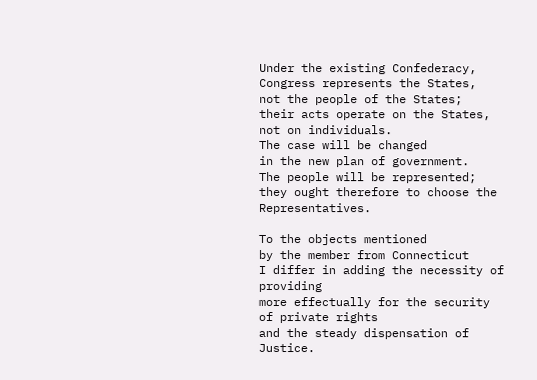Under the existing Confederacy,
Congress represents the States,
not the people of the States;
their acts operate on the States,
not on individuals.
The case will be changed
in the new plan of government.
The people will be represented;
they ought therefore to choose the Representatives.

To the objects mentioned
by the member from Connecticut
I differ in adding the necessity of providing
more effectually for the security of private rights
and the steady dispensation of Justice.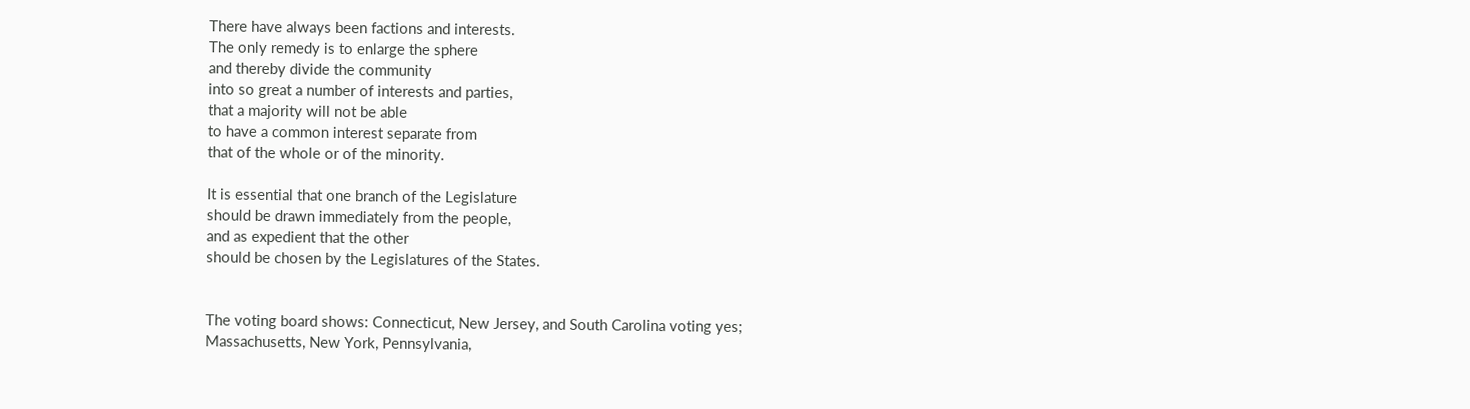There have always been factions and interests.
The only remedy is to enlarge the sphere
and thereby divide the community
into so great a number of interests and parties,
that a majority will not be able
to have a common interest separate from
that of the whole or of the minority.

It is essential that one branch of the Legislature
should be drawn immediately from the people,
and as expedient that the other
should be chosen by the Legislatures of the States.


The voting board shows: Connecticut, New Jersey, and South Carolina voting yes; Massachusetts, New York, Pennsylvania,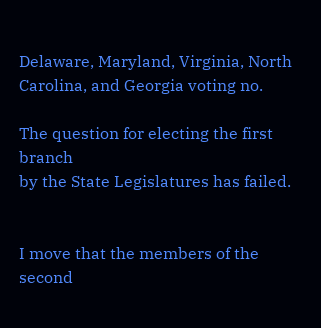Delaware, Maryland, Virginia, North Carolina, and Georgia voting no.

The question for electing the first branch
by the State Legislatures has failed.


I move that the members of the second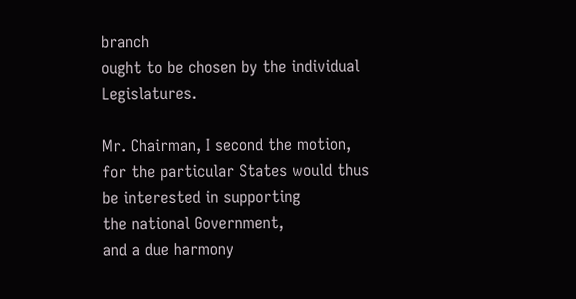branch
ought to be chosen by the individual Legislatures.

Mr. Chairman, I second the motion,
for the particular States would thus
be interested in supporting
the national Government,
and a due harmony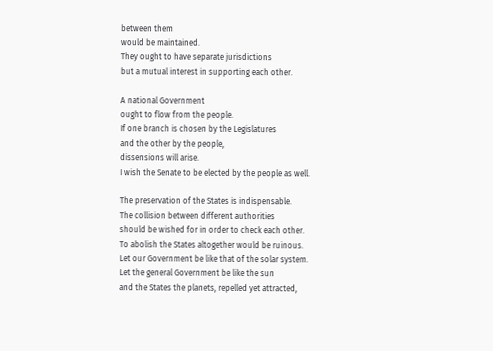between them
would be maintained.
They ought to have separate jurisdictions
but a mutual interest in supporting each other.

A national Government
ought to flow from the people.
If one branch is chosen by the Legislatures
and the other by the people,
dissensions will arise.
I wish the Senate to be elected by the people as well.

The preservation of the States is indispensable.
The collision between different authorities
should be wished for in order to check each other.
To abolish the States altogether would be ruinous.
Let our Government be like that of the solar system.
Let the general Government be like the sun
and the States the planets, repelled yet attracted,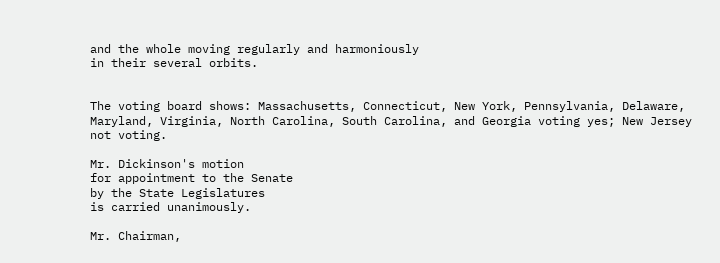and the whole moving regularly and harmoniously
in their several orbits.


The voting board shows: Massachusetts, Connecticut, New York, Pennsylvania, Delaware, Maryland, Virginia, North Carolina, South Carolina, and Georgia voting yes; New Jersey not voting.

Mr. Dickinson's motion
for appointment to the Senate
by the State Legislatures
is carried unanimously.

Mr. Chairman,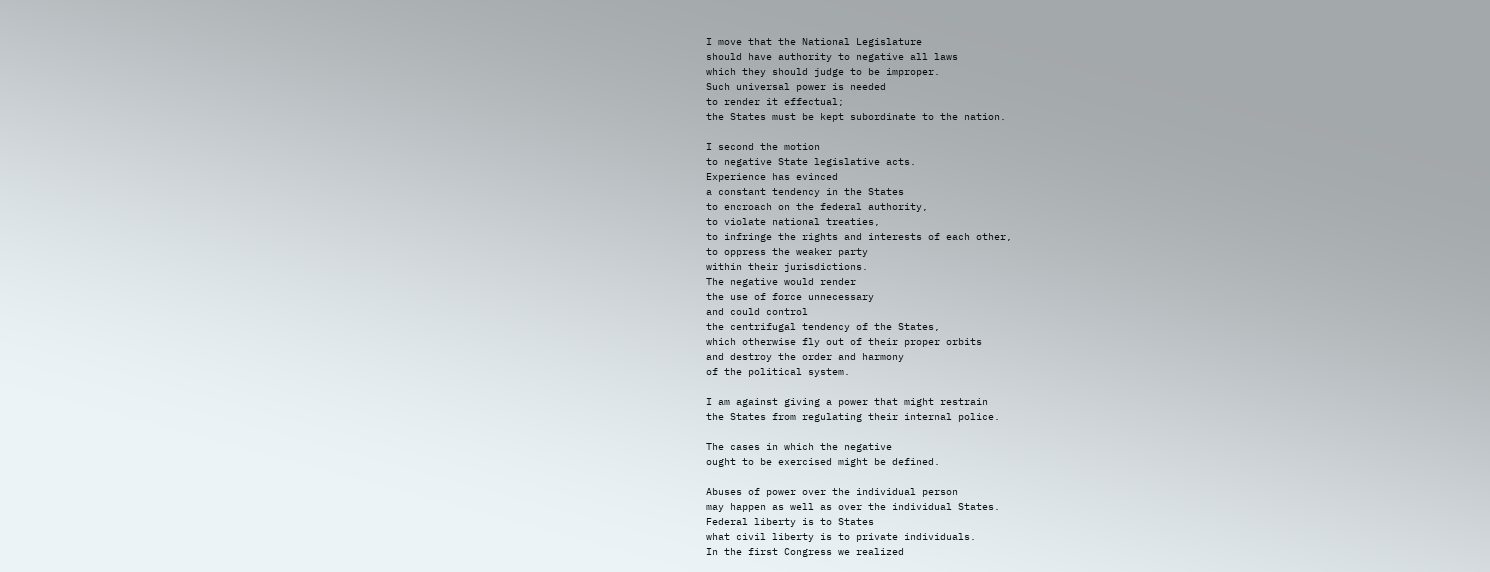I move that the National Legislature
should have authority to negative all laws
which they should judge to be improper.
Such universal power is needed
to render it effectual;
the States must be kept subordinate to the nation.

I second the motion
to negative State legislative acts.
Experience has evinced
a constant tendency in the States
to encroach on the federal authority,
to violate national treaties,
to infringe the rights and interests of each other,
to oppress the weaker party
within their jurisdictions.
The negative would render
the use of force unnecessary
and could control
the centrifugal tendency of the States,
which otherwise fly out of their proper orbits
and destroy the order and harmony
of the political system.

I am against giving a power that might restrain
the States from regulating their internal police.

The cases in which the negative
ought to be exercised might be defined.

Abuses of power over the individual person
may happen as well as over the individual States.
Federal liberty is to States
what civil liberty is to private individuals.
In the first Congress we realized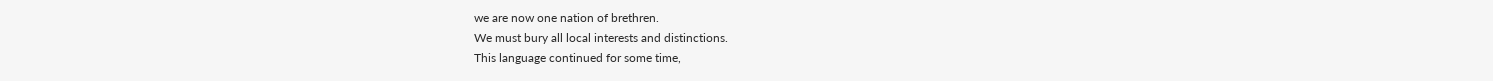we are now one nation of brethren.
We must bury all local interests and distinctions.
This language continued for some time,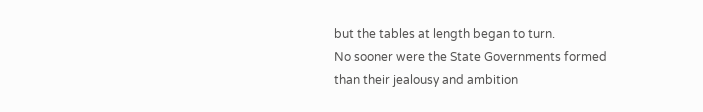but the tables at length began to turn.
No sooner were the State Governments formed
than their jealousy and ambition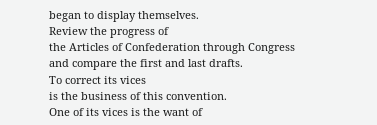began to display themselves.
Review the progress of
the Articles of Confederation through Congress
and compare the first and last drafts.
To correct its vices
is the business of this convention.
One of its vices is the want of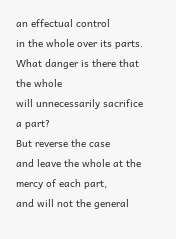an effectual control
in the whole over its parts.
What danger is there that the whole
will unnecessarily sacrifice a part?
But reverse the case
and leave the whole at the mercy of each part,
and will not the general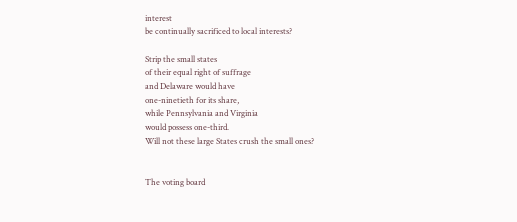interest
be continually sacrificed to local interests?

Strip the small states
of their equal right of suffrage
and Delaware would have
one-ninetieth for its share,
while Pennsylvania and Virginia
would possess one-third.
Will not these large States crush the small ones?


The voting board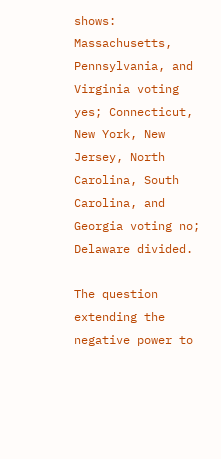shows: Massachusetts, Pennsylvania, and Virginia voting yes; Connecticut, New York, New Jersey, North Carolina, South Carolina, and Georgia voting no; Delaware divided.

The question
extending the negative power to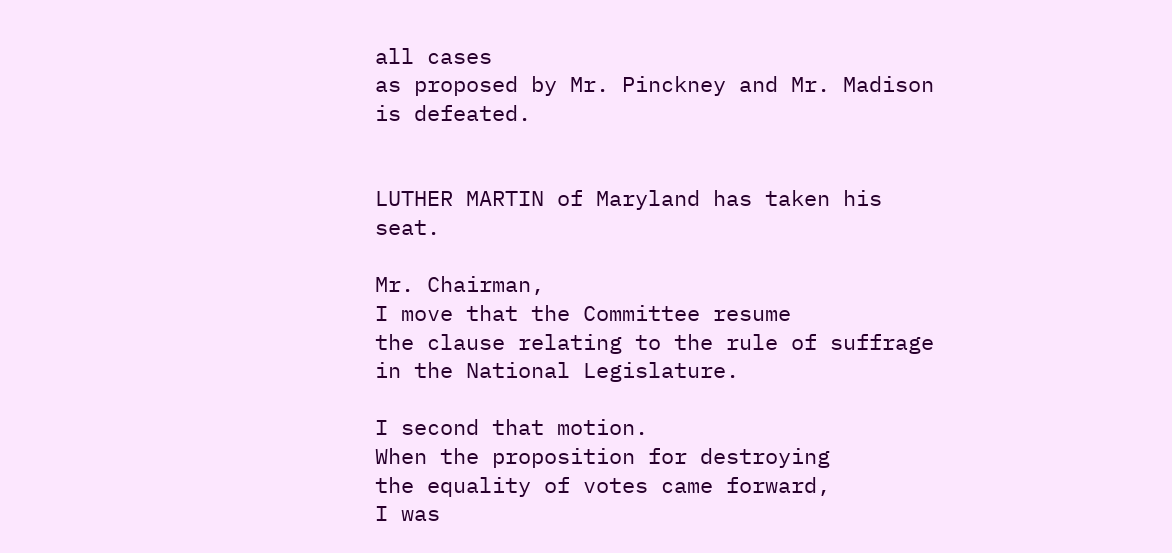all cases
as proposed by Mr. Pinckney and Mr. Madison
is defeated.


LUTHER MARTIN of Maryland has taken his seat.

Mr. Chairman,
I move that the Committee resume
the clause relating to the rule of suffrage
in the National Legislature.

I second that motion.
When the proposition for destroying
the equality of votes came forward,
I was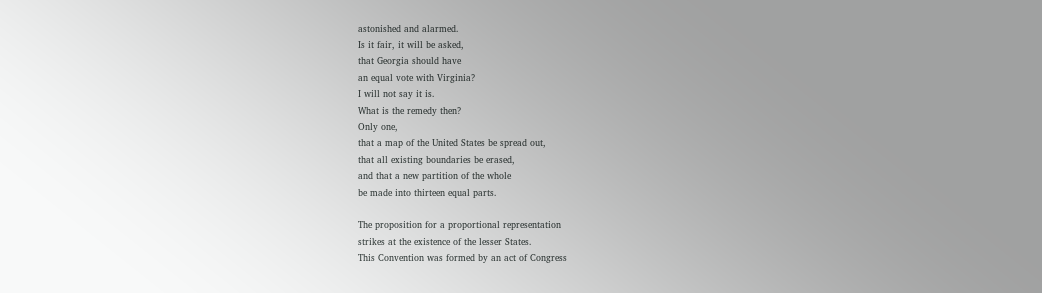astonished and alarmed.
Is it fair, it will be asked,
that Georgia should have
an equal vote with Virginia?
I will not say it is.
What is the remedy then?
Only one,
that a map of the United States be spread out,
that all existing boundaries be erased,
and that a new partition of the whole
be made into thirteen equal parts.

The proposition for a proportional representation
strikes at the existence of the lesser States.
This Convention was formed by an act of Congress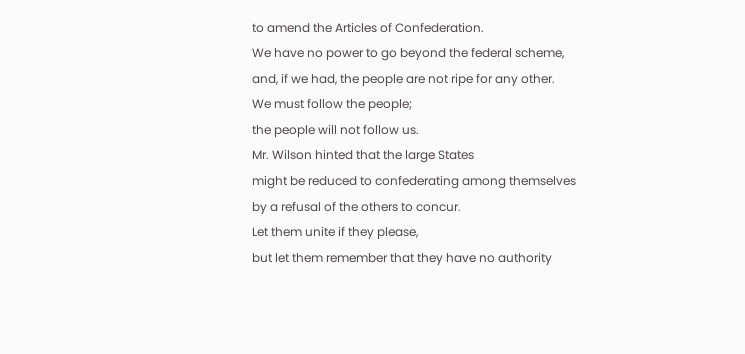to amend the Articles of Confederation.
We have no power to go beyond the federal scheme,
and, if we had, the people are not ripe for any other.
We must follow the people;
the people will not follow us.
Mr. Wilson hinted that the large States
might be reduced to confederating among themselves
by a refusal of the others to concur.
Let them unite if they please,
but let them remember that they have no authority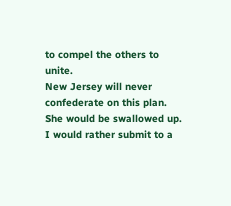to compel the others to unite.
New Jersey will never confederate on this plan.
She would be swallowed up.
I would rather submit to a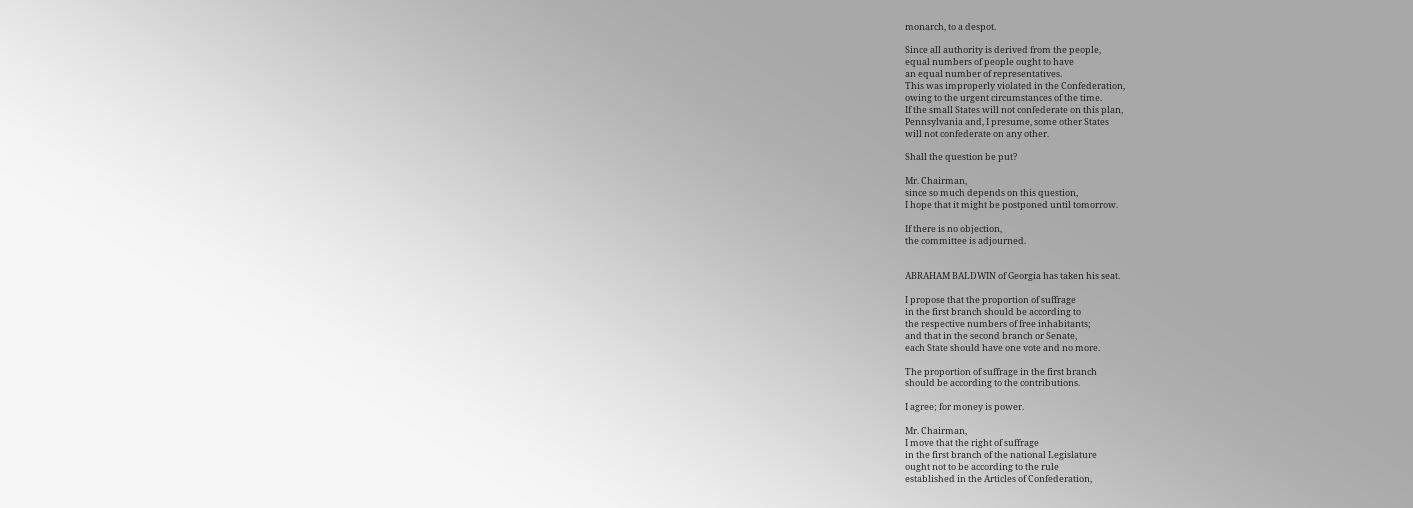monarch, to a despot.

Since all authority is derived from the people,
equal numbers of people ought to have
an equal number of representatives.
This was improperly violated in the Confederation,
owing to the urgent circumstances of the time.
If the small States will not confederate on this plan,
Pennsylvania and, I presume, some other States
will not confederate on any other.

Shall the question be put?

Mr. Chairman,
since so much depends on this question,
I hope that it might be postponed until tomorrow.

If there is no objection,
the committee is adjourned.


ABRAHAM BALDWIN of Georgia has taken his seat.

I propose that the proportion of suffrage
in the first branch should be according to
the respective numbers of free inhabitants;
and that in the second branch or Senate,
each State should have one vote and no more.

The proportion of suffrage in the first branch
should be according to the contributions.

I agree; for money is power.

Mr. Chairman,
I move that the right of suffrage
in the first branch of the national Legislature
ought not to be according to the rule
established in the Articles of Confederation,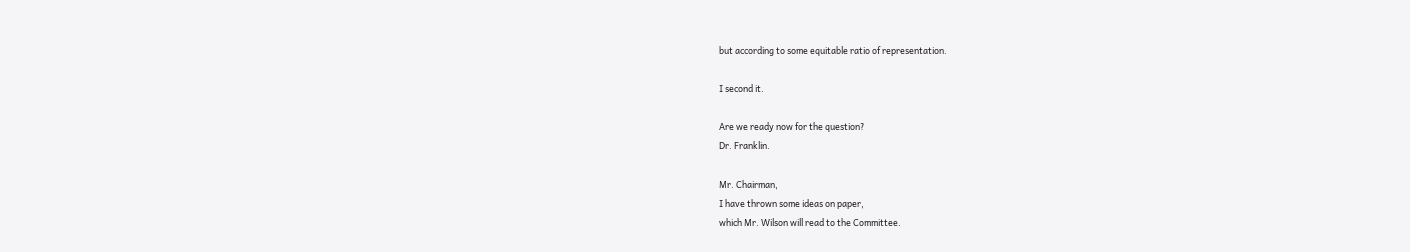but according to some equitable ratio of representation.

I second it.

Are we ready now for the question?
Dr. Franklin.

Mr. Chairman,
I have thrown some ideas on paper,
which Mr. Wilson will read to the Committee.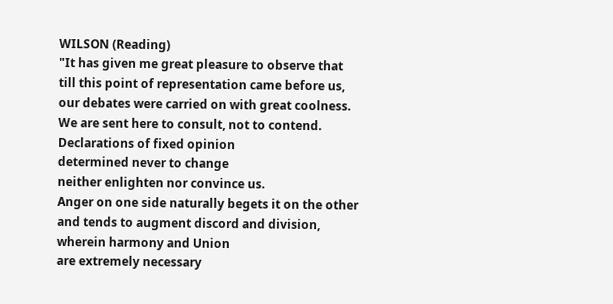WILSON (Reading)
"It has given me great pleasure to observe that
till this point of representation came before us,
our debates were carried on with great coolness.
We are sent here to consult, not to contend.
Declarations of fixed opinion
determined never to change
neither enlighten nor convince us.
Anger on one side naturally begets it on the other
and tends to augment discord and division,
wherein harmony and Union
are extremely necessary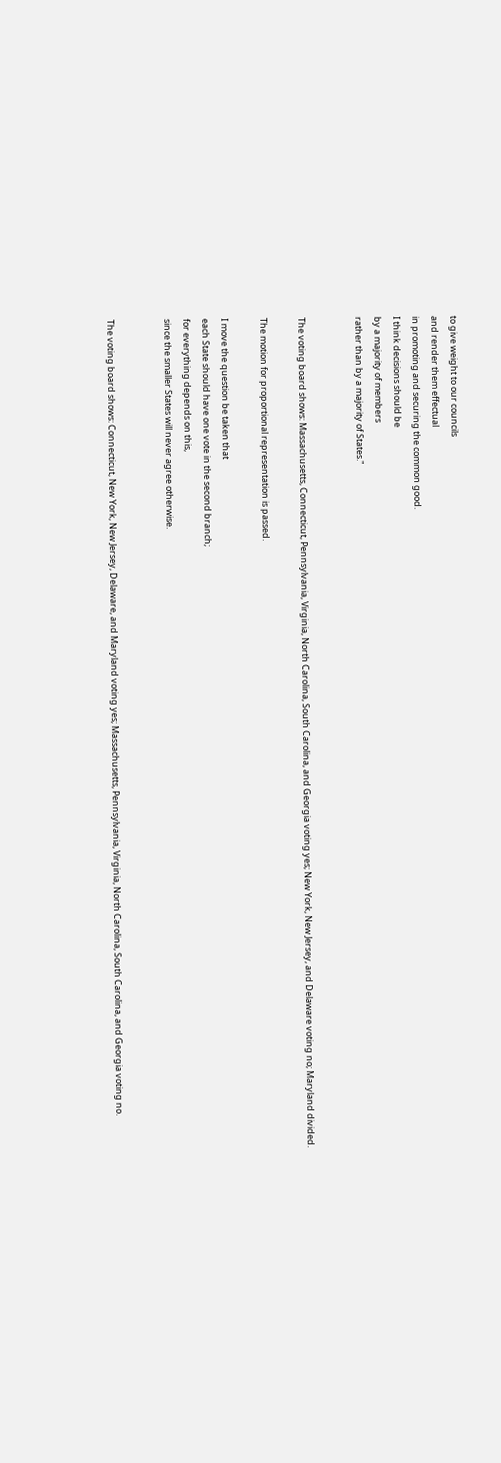to give weight to our councils
and render them effectual
in promoting and securing the common good.
I think decisions should be
by a majority of members
rather than by a majority of States."


The voting board shows: Massachusetts, Connecticut, Pennsylvania, Virginia, North Carolina, South Carolina, and Georgia voting yes; New York, New Jersey, and Delaware voting no; Maryland divided.

The motion for proportional representation is passed.

I move the question be taken that
each State should have one vote in the second branch;
for everything depends on this,
since the smaller States will never agree otherwise.


The voting board shows: Connecticut, New York, New Jersey, Delaware, and Maryland voting yes; Massachusetts, Pennsylvania, Virginia, North Carolina, South Carolina, and Georgia voting no.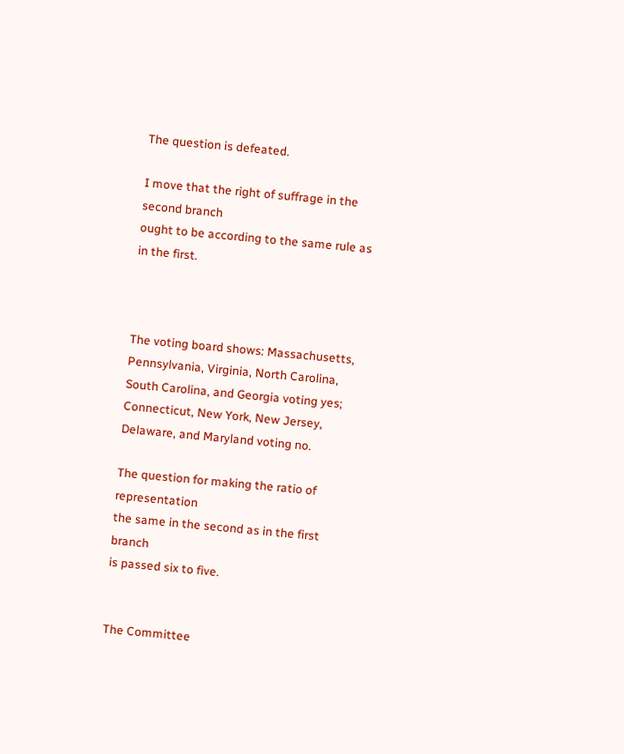The question is defeated.

I move that the right of suffrage in the second branch
ought to be according to the same rule as in the first.



The voting board shows: Massachusetts, Pennsylvania, Virginia, North Carolina, South Carolina, and Georgia voting yes; Connecticut, New York, New Jersey, Delaware, and Maryland voting no.

The question for making the ratio of representation
the same in the second as in the first branch
is passed six to five.


The Committee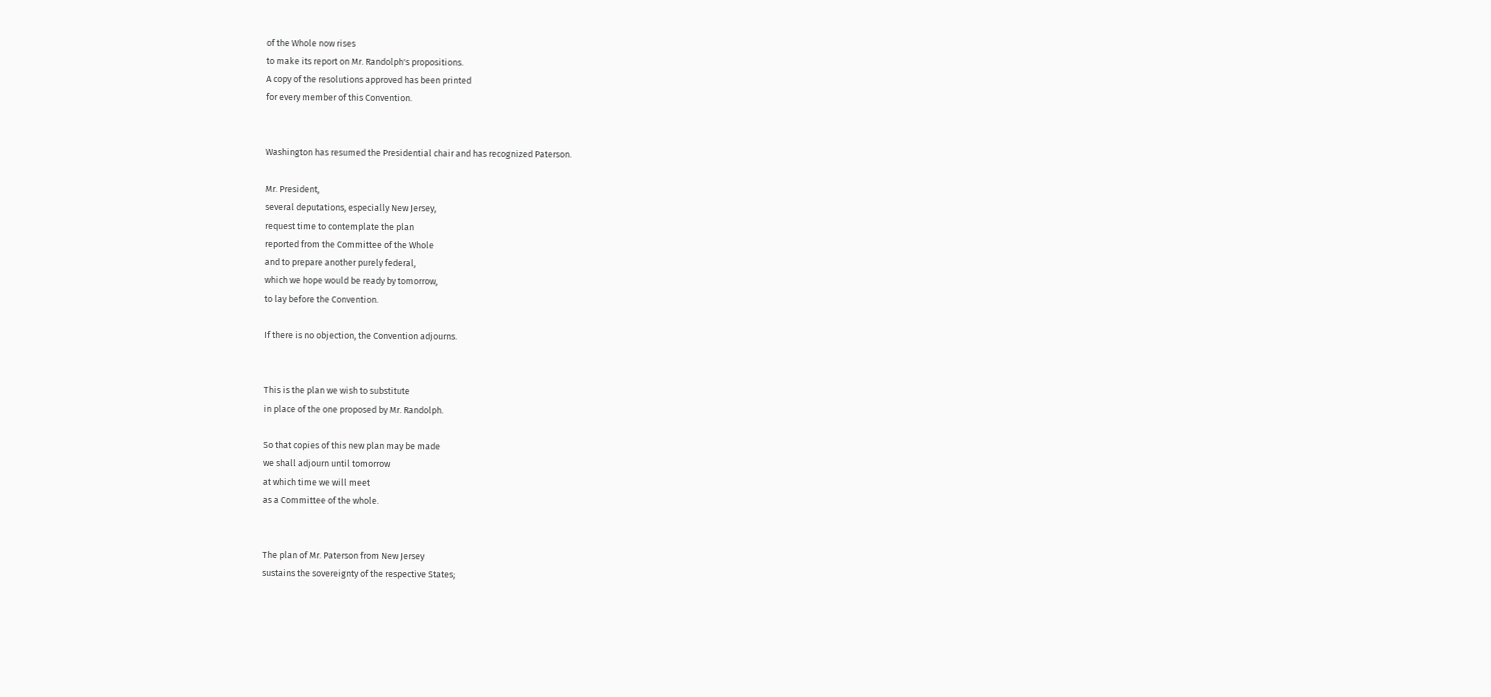of the Whole now rises
to make its report on Mr. Randolph's propositions.
A copy of the resolutions approved has been printed
for every member of this Convention.


Washington has resumed the Presidential chair and has recognized Paterson.

Mr. President,
several deputations, especially New Jersey,
request time to contemplate the plan
reported from the Committee of the Whole
and to prepare another purely federal,
which we hope would be ready by tomorrow,
to lay before the Convention.

If there is no objection, the Convention adjourns.


This is the plan we wish to substitute
in place of the one proposed by Mr. Randolph.

So that copies of this new plan may be made
we shall adjourn until tomorrow
at which time we will meet
as a Committee of the whole.


The plan of Mr. Paterson from New Jersey
sustains the sovereignty of the respective States;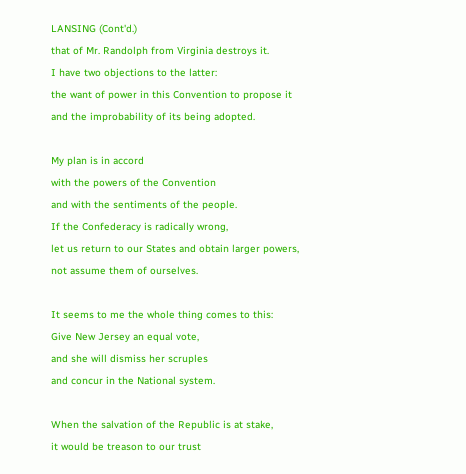LANSING (Cont'd.)
that of Mr. Randolph from Virginia destroys it.
I have two objections to the latter:
the want of power in this Convention to propose it
and the improbability of its being adopted.

My plan is in accord
with the powers of the Convention
and with the sentiments of the people.
If the Confederacy is radically wrong,
let us return to our States and obtain larger powers,
not assume them of ourselves.

It seems to me the whole thing comes to this:
Give New Jersey an equal vote,
and she will dismiss her scruples
and concur in the National system.

When the salvation of the Republic is at stake,
it would be treason to our trust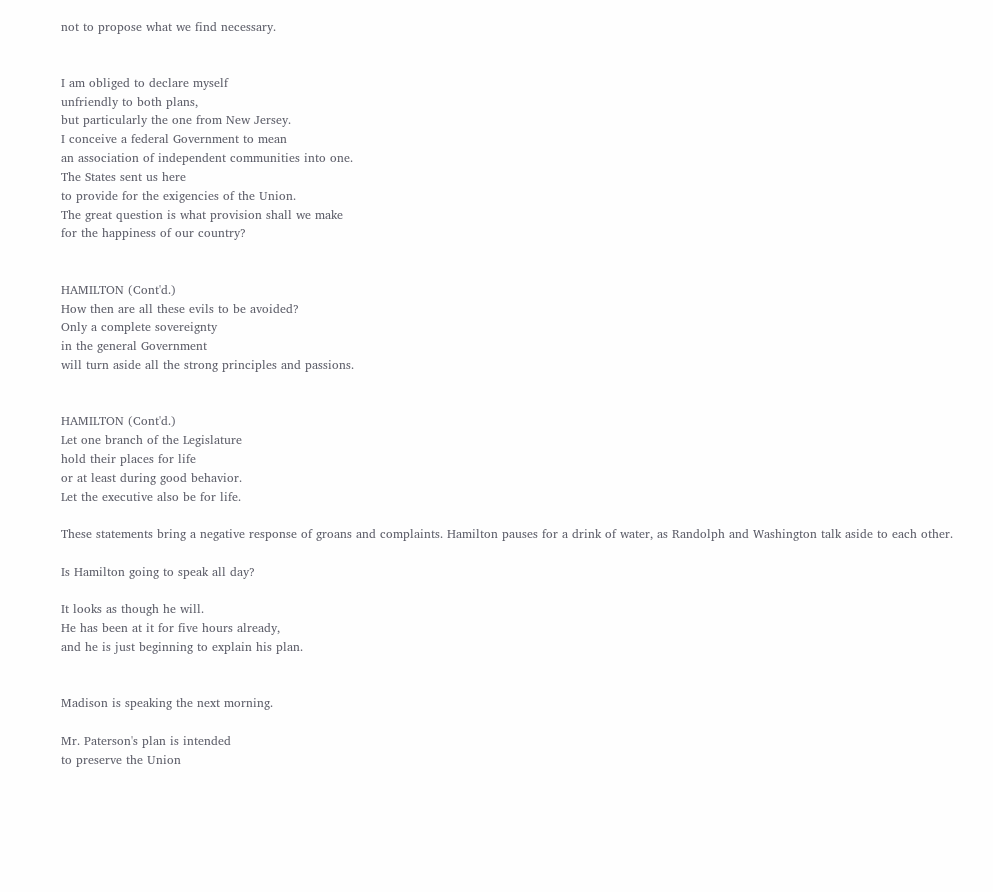not to propose what we find necessary.


I am obliged to declare myself
unfriendly to both plans,
but particularly the one from New Jersey.
I conceive a federal Government to mean
an association of independent communities into one.
The States sent us here
to provide for the exigencies of the Union.
The great question is what provision shall we make
for the happiness of our country?


HAMILTON (Cont'd.)
How then are all these evils to be avoided?
Only a complete sovereignty
in the general Government
will turn aside all the strong principles and passions.


HAMILTON (Cont'd.)
Let one branch of the Legislature
hold their places for life
or at least during good behavior.
Let the executive also be for life.

These statements bring a negative response of groans and complaints. Hamilton pauses for a drink of water, as Randolph and Washington talk aside to each other.

Is Hamilton going to speak all day?

It looks as though he will.
He has been at it for five hours already,
and he is just beginning to explain his plan.


Madison is speaking the next morning.

Mr. Paterson's plan is intended
to preserve the Union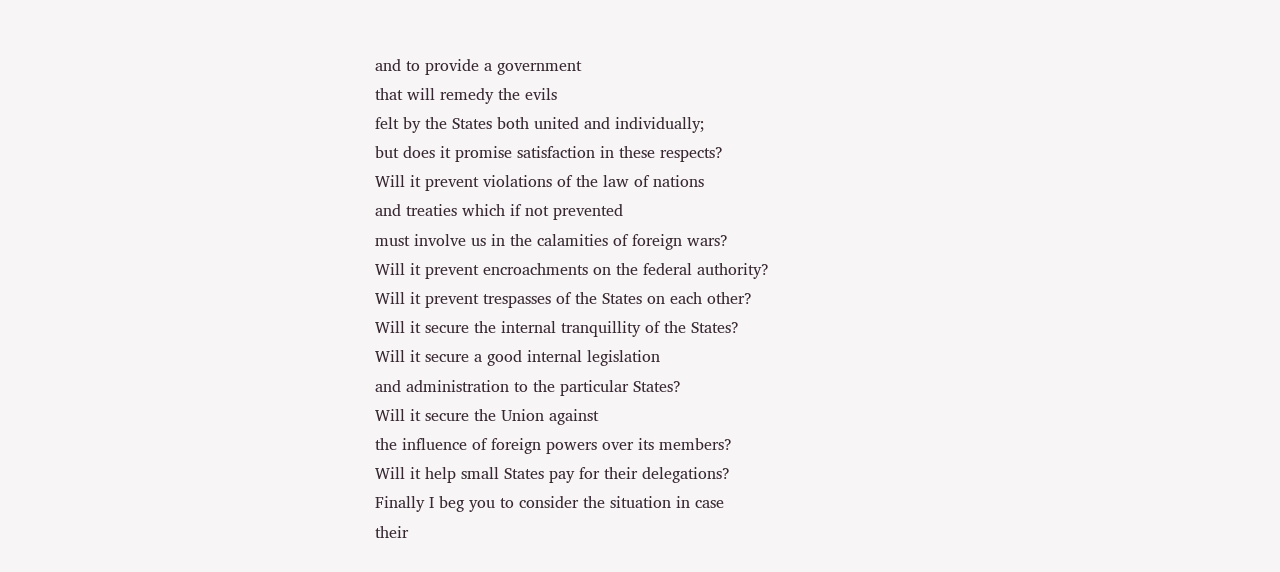and to provide a government
that will remedy the evils
felt by the States both united and individually;
but does it promise satisfaction in these respects?
Will it prevent violations of the law of nations
and treaties which if not prevented
must involve us in the calamities of foreign wars?
Will it prevent encroachments on the federal authority?
Will it prevent trespasses of the States on each other?
Will it secure the internal tranquillity of the States?
Will it secure a good internal legislation
and administration to the particular States?
Will it secure the Union against
the influence of foreign powers over its members?
Will it help small States pay for their delegations?
Finally I beg you to consider the situation in case
their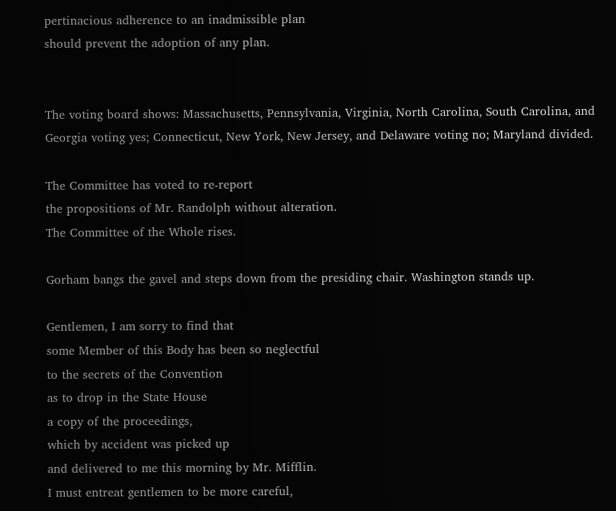pertinacious adherence to an inadmissible plan
should prevent the adoption of any plan.


The voting board shows: Massachusetts, Pennsylvania, Virginia, North Carolina, South Carolina, and Georgia voting yes; Connecticut, New York, New Jersey, and Delaware voting no; Maryland divided.

The Committee has voted to re-report
the propositions of Mr. Randolph without alteration.
The Committee of the Whole rises.

Gorham bangs the gavel and steps down from the presiding chair. Washington stands up.

Gentlemen, I am sorry to find that
some Member of this Body has been so neglectful
to the secrets of the Convention
as to drop in the State House
a copy of the proceedings,
which by accident was picked up
and delivered to me this morning by Mr. Mifflin.
I must entreat gentlemen to be more careful,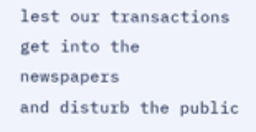lest our transactions get into the newspapers
and disturb the public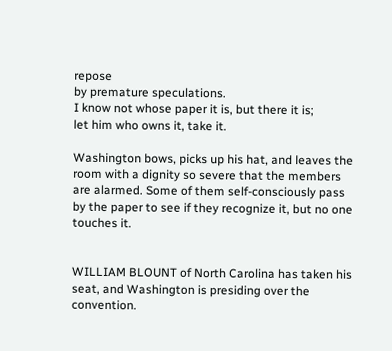repose
by premature speculations.
I know not whose paper it is, but there it is;
let him who owns it, take it.

Washington bows, picks up his hat, and leaves the room with a dignity so severe that the members are alarmed. Some of them self-consciously pass by the paper to see if they recognize it, but no one touches it.


WILLIAM BLOUNT of North Carolina has taken his seat, and Washington is presiding over the convention.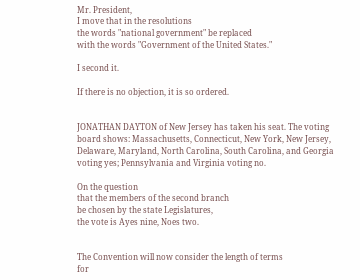Mr. President,
I move that in the resolutions
the words "national government" be replaced
with the words "Government of the United States."

I second it.

If there is no objection, it is so ordered.


JONATHAN DAYTON of New Jersey has taken his seat. The voting board shows: Massachusetts, Connecticut, New York, New Jersey, Delaware, Maryland, North Carolina, South Carolina, and Georgia voting yes; Pennsylvania and Virginia voting no.

On the question
that the members of the second branch
be chosen by the state Legislatures,
the vote is Ayes nine, Noes two.


The Convention will now consider the length of terms
for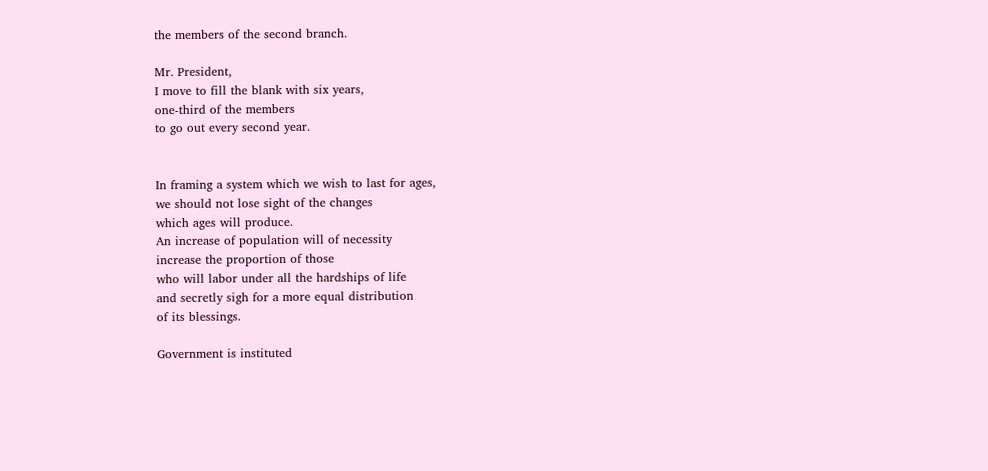the members of the second branch.

Mr. President,
I move to fill the blank with six years,
one-third of the members
to go out every second year.


In framing a system which we wish to last for ages,
we should not lose sight of the changes
which ages will produce.
An increase of population will of necessity
increase the proportion of those
who will labor under all the hardships of life
and secretly sigh for a more equal distribution
of its blessings.

Government is instituted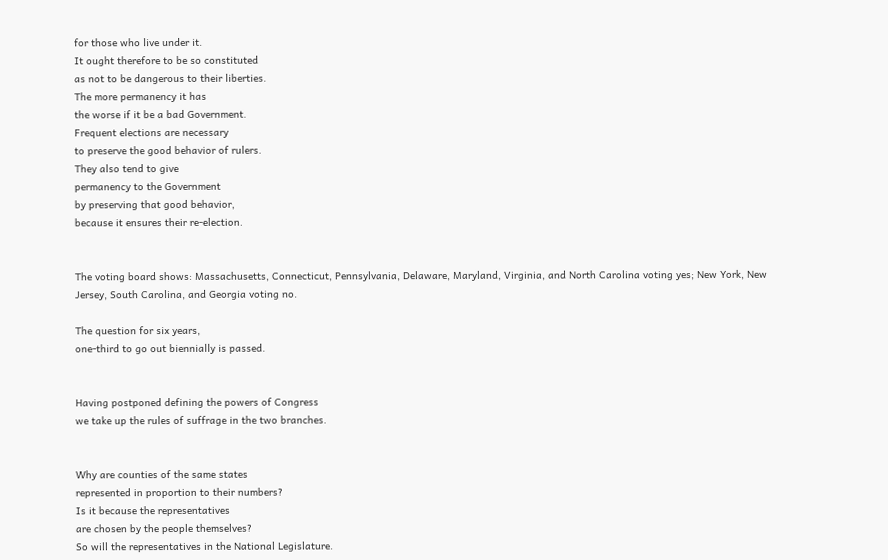for those who live under it.
It ought therefore to be so constituted
as not to be dangerous to their liberties.
The more permanency it has
the worse if it be a bad Government.
Frequent elections are necessary
to preserve the good behavior of rulers.
They also tend to give
permanency to the Government
by preserving that good behavior,
because it ensures their re-election.


The voting board shows: Massachusetts, Connecticut, Pennsylvania, Delaware, Maryland, Virginia, and North Carolina voting yes; New York, New Jersey, South Carolina, and Georgia voting no.

The question for six years,
one-third to go out biennially is passed.


Having postponed defining the powers of Congress
we take up the rules of suffrage in the two branches.


Why are counties of the same states
represented in proportion to their numbers?
Is it because the representatives
are chosen by the people themselves?
So will the representatives in the National Legislature.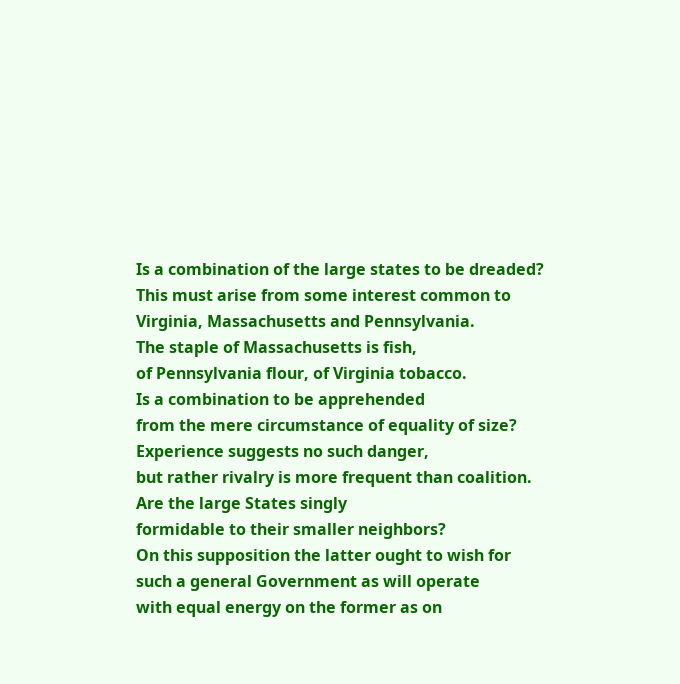Is a combination of the large states to be dreaded?
This must arise from some interest common to
Virginia, Massachusetts and Pennsylvania.
The staple of Massachusetts is fish,
of Pennsylvania flour, of Virginia tobacco.
Is a combination to be apprehended
from the mere circumstance of equality of size?
Experience suggests no such danger,
but rather rivalry is more frequent than coalition.
Are the large States singly
formidable to their smaller neighbors?
On this supposition the latter ought to wish for
such a general Government as will operate
with equal energy on the former as on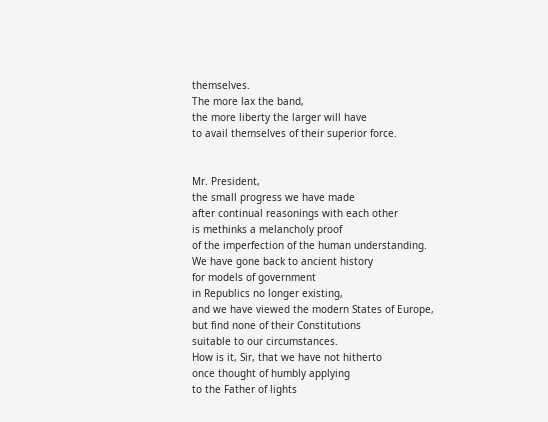themselves.
The more lax the band,
the more liberty the larger will have
to avail themselves of their superior force.


Mr. President,
the small progress we have made
after continual reasonings with each other
is methinks a melancholy proof
of the imperfection of the human understanding.
We have gone back to ancient history
for models of government
in Republics no longer existing,
and we have viewed the modern States of Europe,
but find none of their Constitutions
suitable to our circumstances.
How is it, Sir, that we have not hitherto
once thought of humbly applying
to the Father of lights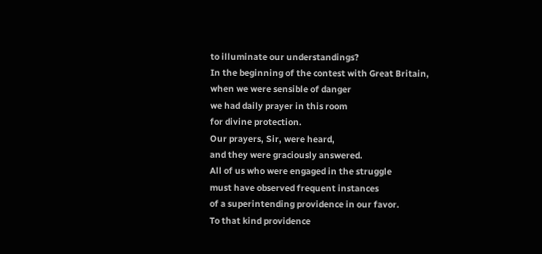to illuminate our understandings?
In the beginning of the contest with Great Britain,
when we were sensible of danger
we had daily prayer in this room
for divine protection.
Our prayers, Sir, were heard,
and they were graciously answered.
All of us who were engaged in the struggle
must have observed frequent instances
of a superintending providence in our favor.
To that kind providence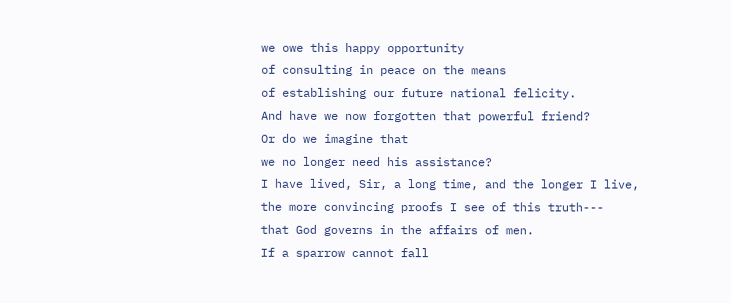we owe this happy opportunity
of consulting in peace on the means
of establishing our future national felicity.
And have we now forgotten that powerful friend?
Or do we imagine that
we no longer need his assistance?
I have lived, Sir, a long time, and the longer I live,
the more convincing proofs I see of this truth---
that God governs in the affairs of men.
If a sparrow cannot fall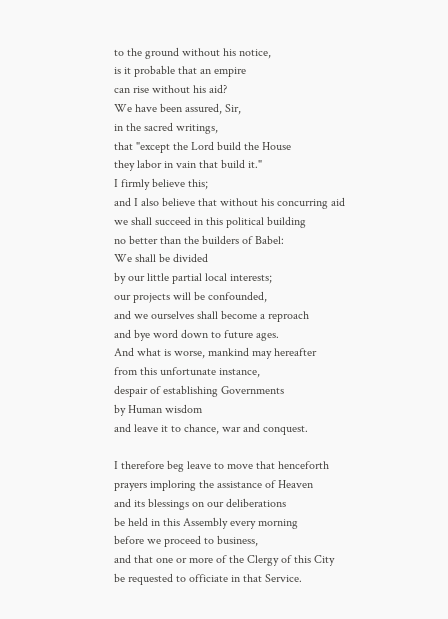to the ground without his notice,
is it probable that an empire
can rise without his aid?
We have been assured, Sir,
in the sacred writings,
that "except the Lord build the House
they labor in vain that build it."
I firmly believe this;
and I also believe that without his concurring aid
we shall succeed in this political building
no better than the builders of Babel:
We shall be divided
by our little partial local interests;
our projects will be confounded,
and we ourselves shall become a reproach
and bye word down to future ages.
And what is worse, mankind may hereafter
from this unfortunate instance,
despair of establishing Governments
by Human wisdom
and leave it to chance, war and conquest.

I therefore beg leave to move that henceforth
prayers imploring the assistance of Heaven
and its blessings on our deliberations
be held in this Assembly every morning
before we proceed to business,
and that one or more of the Clergy of this City
be requested to officiate in that Service.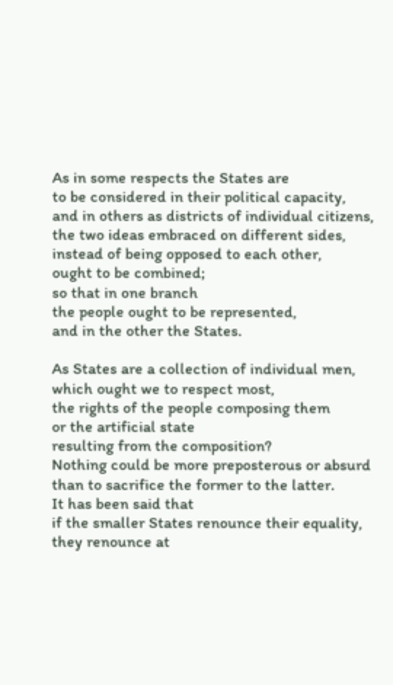As in some respects the States are
to be considered in their political capacity,
and in others as districts of individual citizens,
the two ideas embraced on different sides,
instead of being opposed to each other,
ought to be combined;
so that in one branch
the people ought to be represented,
and in the other the States.

As States are a collection of individual men,
which ought we to respect most,
the rights of the people composing them
or the artificial state
resulting from the composition?
Nothing could be more preposterous or absurd
than to sacrifice the former to the latter.
It has been said that
if the smaller States renounce their equality,
they renounce at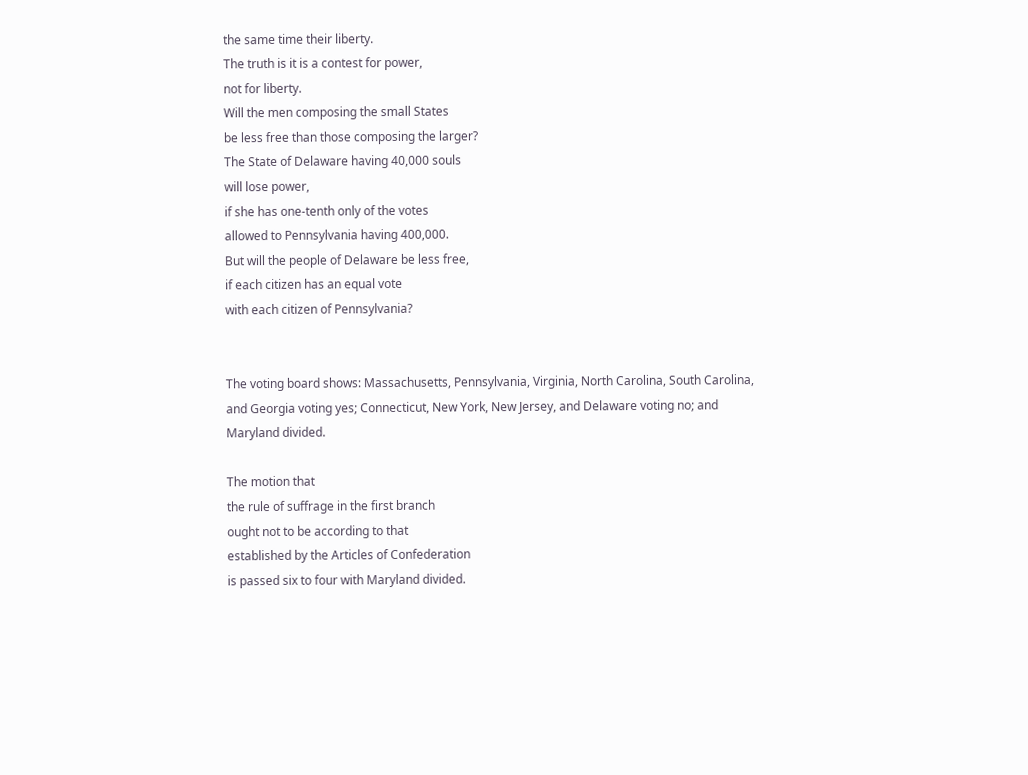the same time their liberty.
The truth is it is a contest for power,
not for liberty.
Will the men composing the small States
be less free than those composing the larger?
The State of Delaware having 40,000 souls
will lose power,
if she has one-tenth only of the votes
allowed to Pennsylvania having 400,000.
But will the people of Delaware be less free,
if each citizen has an equal vote
with each citizen of Pennsylvania?


The voting board shows: Massachusetts, Pennsylvania, Virginia, North Carolina, South Carolina, and Georgia voting yes; Connecticut, New York, New Jersey, and Delaware voting no; and Maryland divided.

The motion that
the rule of suffrage in the first branch
ought not to be according to that
established by the Articles of Confederation
is passed six to four with Maryland divided.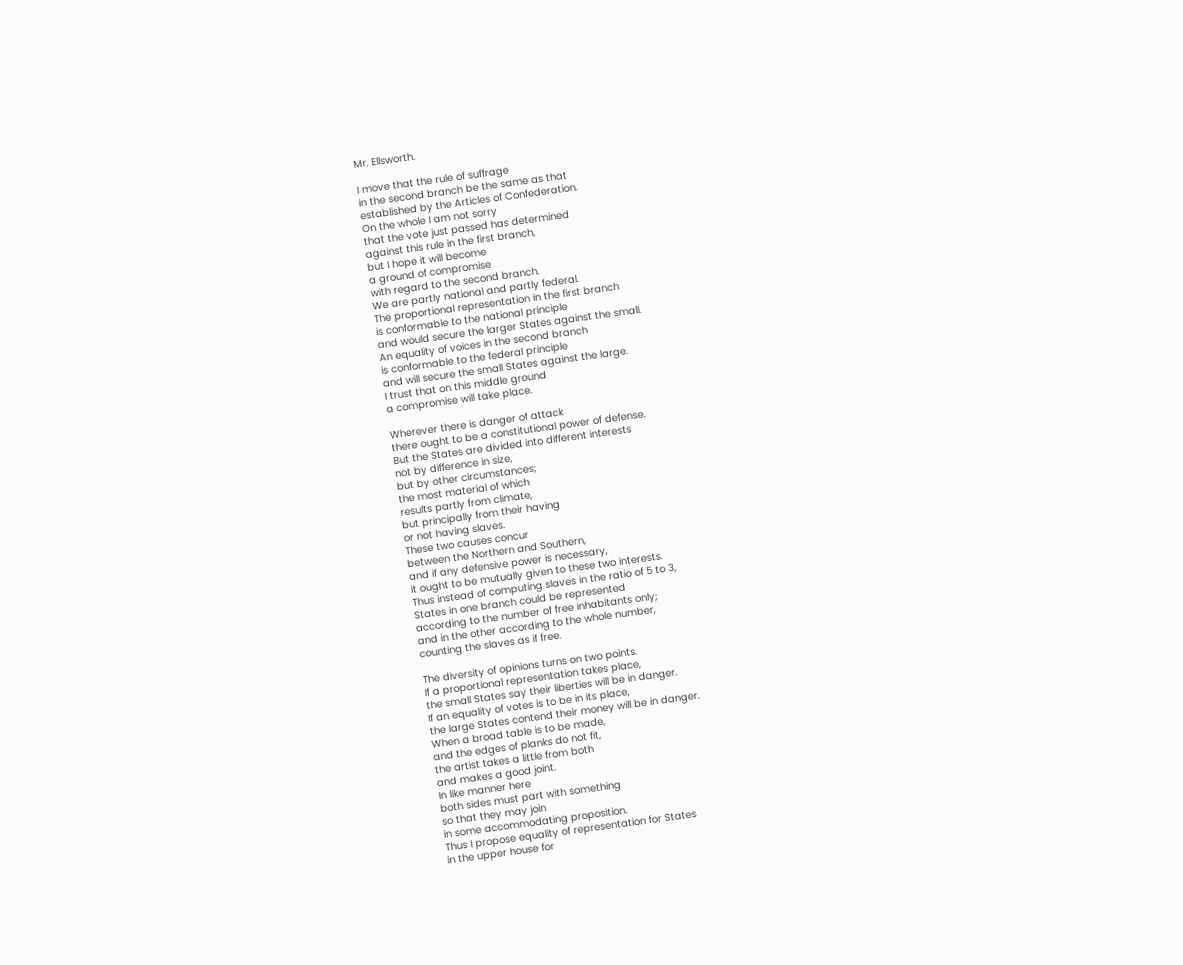Mr. Ellsworth.

I move that the rule of suffrage
in the second branch be the same as that
established by the Articles of Confederation.
On the whole I am not sorry
that the vote just passed has determined
against this rule in the first branch,
but I hope it will become
a ground of compromise
with regard to the second branch.
We are partly national and partly federal.
The proportional representation in the first branch
is conformable to the national principle
and would secure the larger States against the small.
An equality of voices in the second branch
is conformable to the federal principle
and will secure the small States against the large.
I trust that on this middle ground
a compromise will take place.

Wherever there is danger of attack
there ought to be a constitutional power of defense.
But the States are divided into different interests
not by difference in size,
but by other circumstances;
the most material of which
results partly from climate,
but principally from their having
or not having slaves.
These two causes concur
between the Northern and Southern,
and if any defensive power is necessary,
it ought to be mutually given to these two interests.
Thus instead of computing slaves in the ratio of 5 to 3,
States in one branch could be represented
according to the number of free inhabitants only;
and in the other according to the whole number,
counting the slaves as if free.

The diversity of opinions turns on two points.
If a proportional representation takes place,
the small States say their liberties will be in danger.
If an equality of votes is to be in its place,
the large States contend their money will be in danger.
When a broad table is to be made,
and the edges of planks do not fit,
the artist takes a little from both
and makes a good joint.
In like manner here
both sides must part with something
so that they may join
in some accommodating proposition.
Thus I propose equality of representation for States
in the upper house for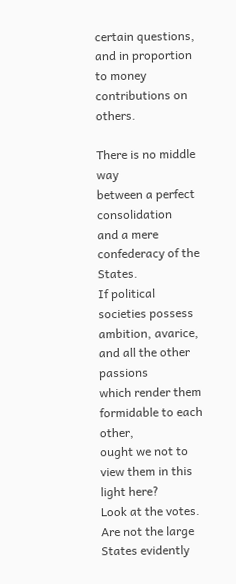certain questions,
and in proportion to money contributions on others.

There is no middle way
between a perfect consolidation
and a mere confederacy of the States.
If political societies possess ambition, avarice,
and all the other passions
which render them formidable to each other,
ought we not to view them in this light here?
Look at the votes.
Are not the large States evidently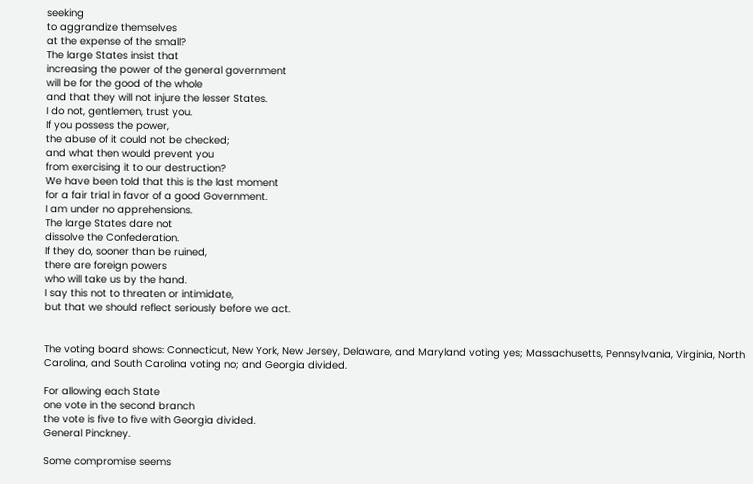seeking
to aggrandize themselves
at the expense of the small?
The large States insist that
increasing the power of the general government
will be for the good of the whole
and that they will not injure the lesser States.
I do not, gentlemen, trust you.
If you possess the power,
the abuse of it could not be checked;
and what then would prevent you
from exercising it to our destruction?
We have been told that this is the last moment
for a fair trial in favor of a good Government.
I am under no apprehensions.
The large States dare not
dissolve the Confederation.
If they do, sooner than be ruined,
there are foreign powers
who will take us by the hand.
I say this not to threaten or intimidate,
but that we should reflect seriously before we act.


The voting board shows: Connecticut, New York, New Jersey, Delaware, and Maryland voting yes; Massachusetts, Pennsylvania, Virginia, North Carolina, and South Carolina voting no; and Georgia divided.

For allowing each State
one vote in the second branch
the vote is five to five with Georgia divided.
General Pinckney.

Some compromise seems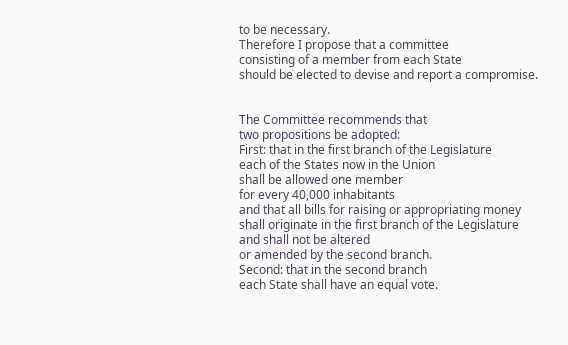to be necessary.
Therefore I propose that a committee
consisting of a member from each State
should be elected to devise and report a compromise.


The Committee recommends that
two propositions be adopted:
First: that in the first branch of the Legislature
each of the States now in the Union
shall be allowed one member
for every 40,000 inhabitants
and that all bills for raising or appropriating money
shall originate in the first branch of the Legislature
and shall not be altered
or amended by the second branch.
Second: that in the second branch
each State shall have an equal vote.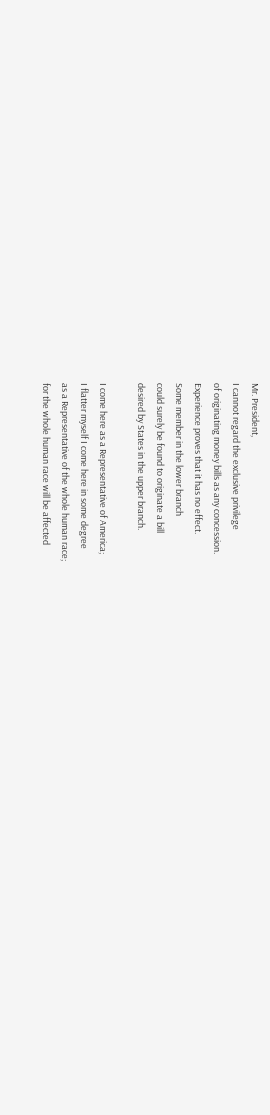Mr. President,
I cannot regard the exclusive privilege
of originating money bills as any concession.
Experience proves that it has no effect.
Some member in the lower branch
could surely be found to originate a bill
desired by States in the upper branch.

I come here as a Representative of America;
I flatter myself I come here in some degree
as a Representative of the whole human race;
for the whole human race will be affected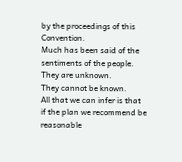by the proceedings of this Convention.
Much has been said of the sentiments of the people.
They are unknown.
They cannot be known.
All that we can infer is that
if the plan we recommend be reasonable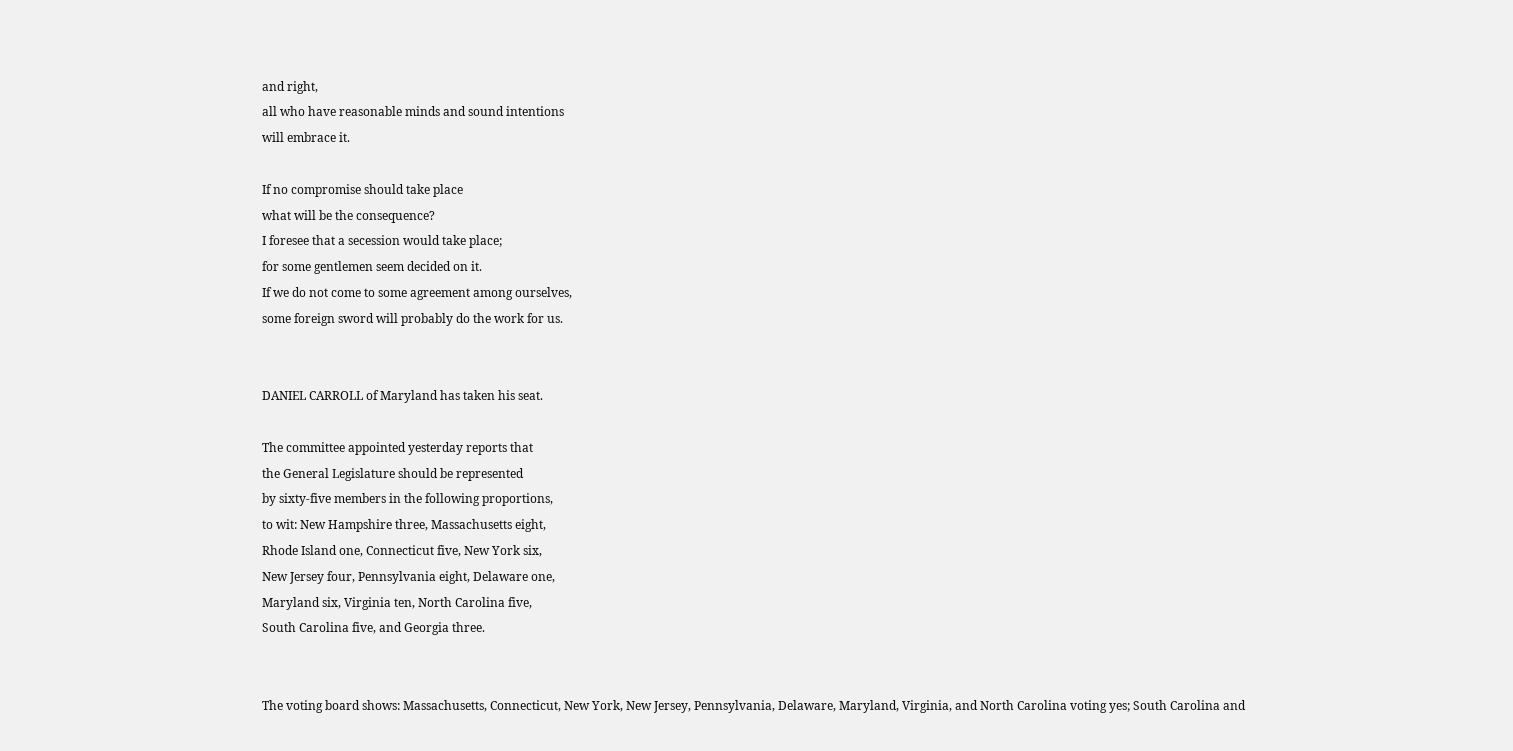and right,
all who have reasonable minds and sound intentions
will embrace it.

If no compromise should take place
what will be the consequence?
I foresee that a secession would take place;
for some gentlemen seem decided on it.
If we do not come to some agreement among ourselves,
some foreign sword will probably do the work for us.


DANIEL CARROLL of Maryland has taken his seat.

The committee appointed yesterday reports that
the General Legislature should be represented
by sixty-five members in the following proportions,
to wit: New Hampshire three, Massachusetts eight,
Rhode Island one, Connecticut five, New York six,
New Jersey four, Pennsylvania eight, Delaware one,
Maryland six, Virginia ten, North Carolina five,
South Carolina five, and Georgia three.


The voting board shows: Massachusetts, Connecticut, New York, New Jersey, Pennsylvania, Delaware, Maryland, Virginia, and North Carolina voting yes; South Carolina and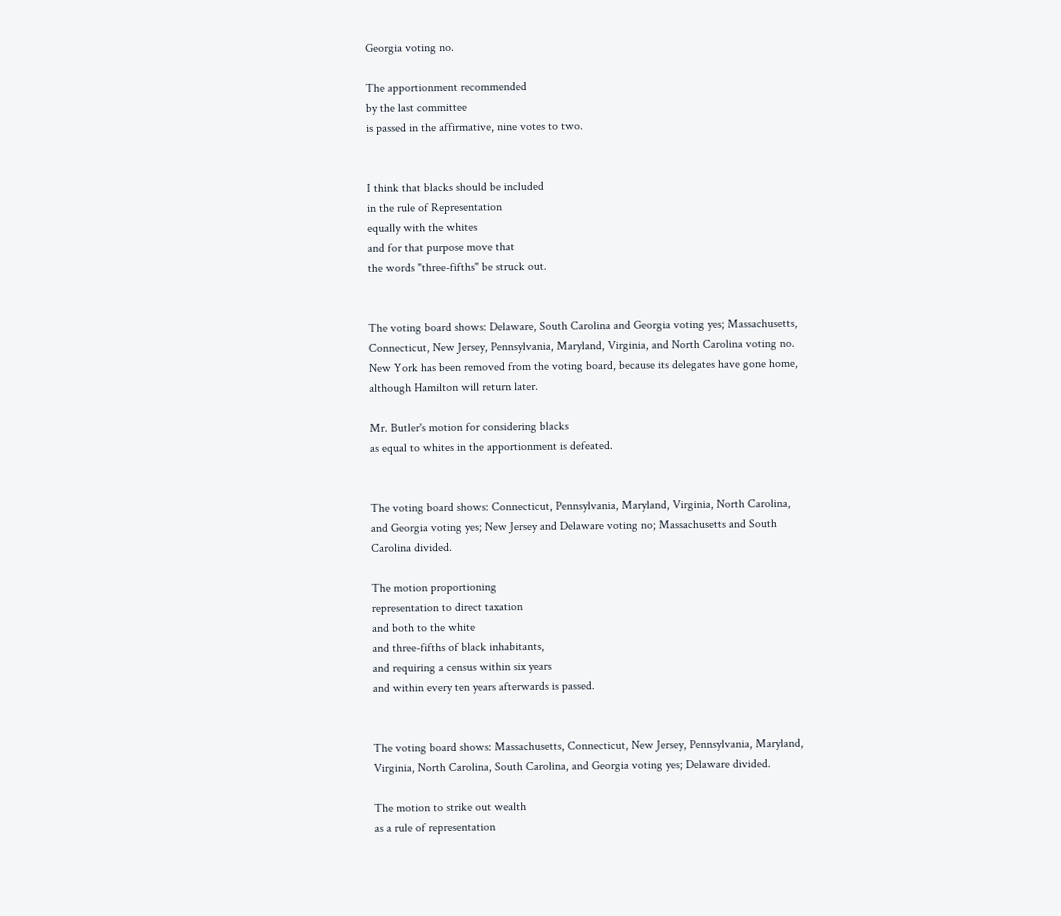Georgia voting no.

The apportionment recommended
by the last committee
is passed in the affirmative, nine votes to two.


I think that blacks should be included
in the rule of Representation
equally with the whites
and for that purpose move that
the words "three-fifths" be struck out.


The voting board shows: Delaware, South Carolina and Georgia voting yes; Massachusetts, Connecticut, New Jersey, Pennsylvania, Maryland, Virginia, and North Carolina voting no. New York has been removed from the voting board, because its delegates have gone home, although Hamilton will return later.

Mr. Butler's motion for considering blacks
as equal to whites in the apportionment is defeated.


The voting board shows: Connecticut, Pennsylvania, Maryland, Virginia, North Carolina, and Georgia voting yes; New Jersey and Delaware voting no; Massachusetts and South Carolina divided.

The motion proportioning
representation to direct taxation
and both to the white
and three-fifths of black inhabitants,
and requiring a census within six years
and within every ten years afterwards is passed.


The voting board shows: Massachusetts, Connecticut, New Jersey, Pennsylvania, Maryland, Virginia, North Carolina, South Carolina, and Georgia voting yes; Delaware divided.

The motion to strike out wealth
as a rule of representation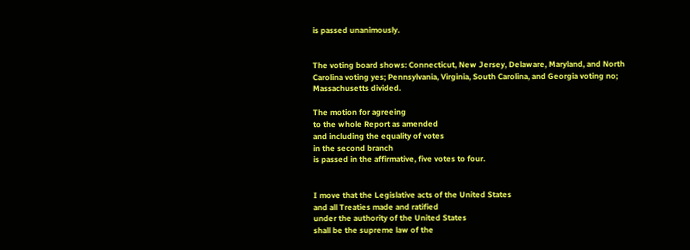is passed unanimously.


The voting board shows: Connecticut, New Jersey, Delaware, Maryland, and North Carolina voting yes; Pennsylvania, Virginia, South Carolina, and Georgia voting no; Massachusetts divided.

The motion for agreeing
to the whole Report as amended
and including the equality of votes
in the second branch
is passed in the affirmative, five votes to four.


I move that the Legislative acts of the United States
and all Treaties made and ratified
under the authority of the United States
shall be the supreme law of the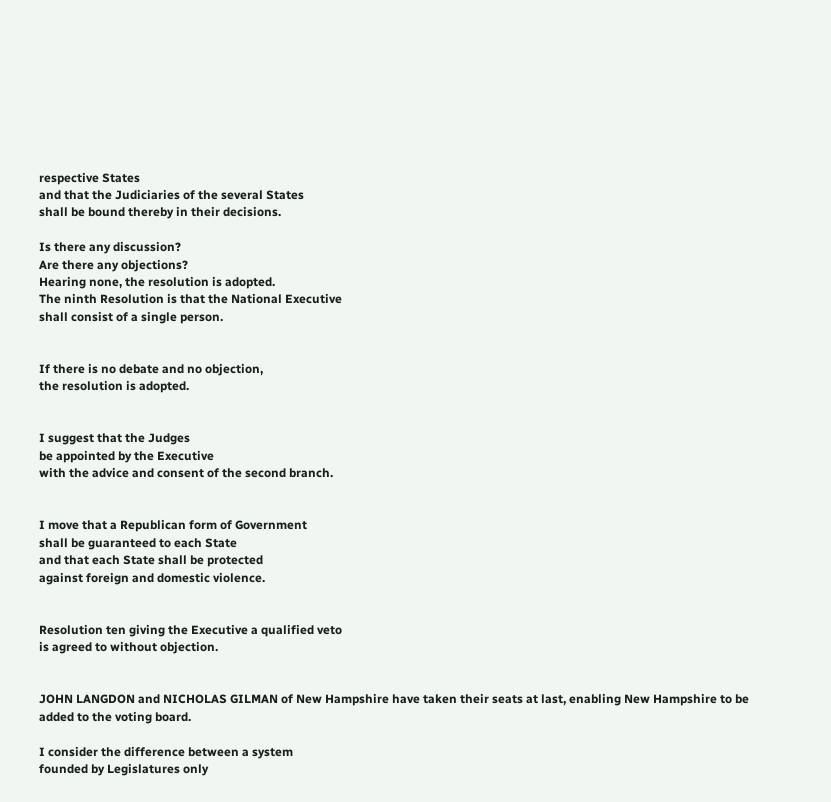respective States
and that the Judiciaries of the several States
shall be bound thereby in their decisions.

Is there any discussion?
Are there any objections?
Hearing none, the resolution is adopted.
The ninth Resolution is that the National Executive
shall consist of a single person.


If there is no debate and no objection,
the resolution is adopted.


I suggest that the Judges
be appointed by the Executive
with the advice and consent of the second branch.


I move that a Republican form of Government
shall be guaranteed to each State
and that each State shall be protected
against foreign and domestic violence.


Resolution ten giving the Executive a qualified veto
is agreed to without objection.


JOHN LANGDON and NICHOLAS GILMAN of New Hampshire have taken their seats at last, enabling New Hampshire to be added to the voting board.

I consider the difference between a system
founded by Legislatures only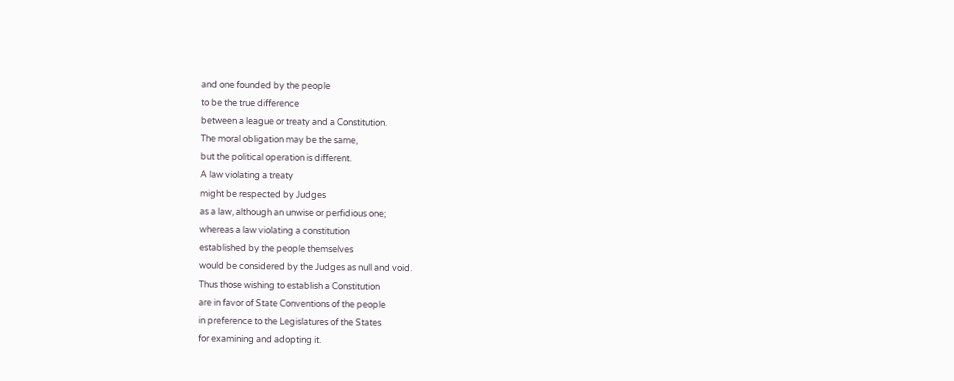and one founded by the people
to be the true difference
between a league or treaty and a Constitution.
The moral obligation may be the same,
but the political operation is different.
A law violating a treaty
might be respected by Judges
as a law, although an unwise or perfidious one;
whereas a law violating a constitution
established by the people themselves
would be considered by the Judges as null and void.
Thus those wishing to establish a Constitution
are in favor of State Conventions of the people
in preference to the Legislatures of the States
for examining and adopting it.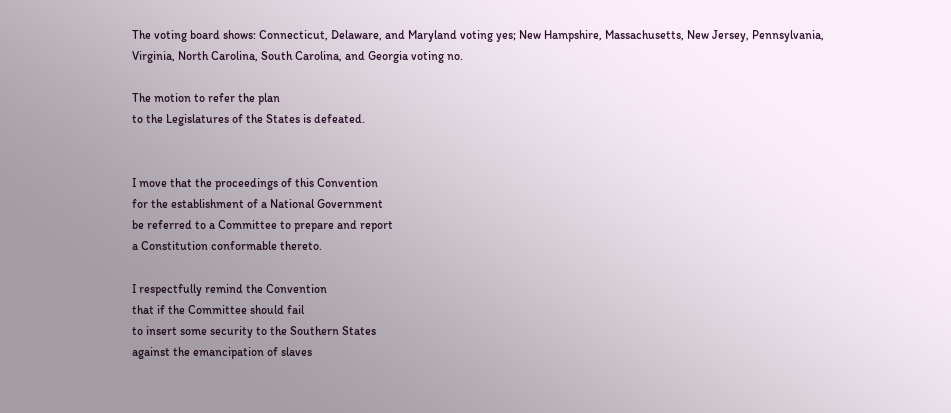The voting board shows: Connecticut, Delaware, and Maryland voting yes; New Hampshire, Massachusetts, New Jersey, Pennsylvania, Virginia, North Carolina, South Carolina, and Georgia voting no.

The motion to refer the plan
to the Legislatures of the States is defeated.


I move that the proceedings of this Convention
for the establishment of a National Government
be referred to a Committee to prepare and report
a Constitution conformable thereto.

I respectfully remind the Convention
that if the Committee should fail
to insert some security to the Southern States
against the emancipation of slaves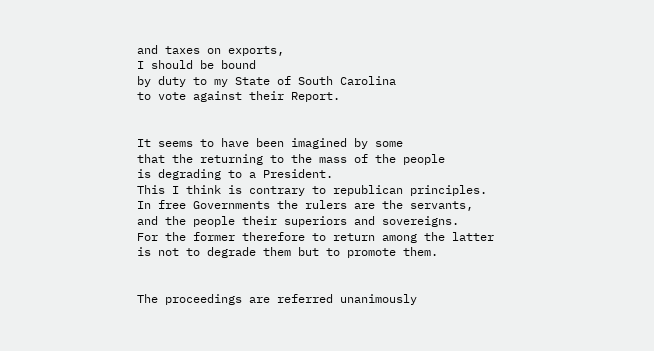and taxes on exports,
I should be bound
by duty to my State of South Carolina
to vote against their Report.


It seems to have been imagined by some
that the returning to the mass of the people
is degrading to a President.
This I think is contrary to republican principles.
In free Governments the rulers are the servants,
and the people their superiors and sovereigns.
For the former therefore to return among the latter
is not to degrade them but to promote them.


The proceedings are referred unanimously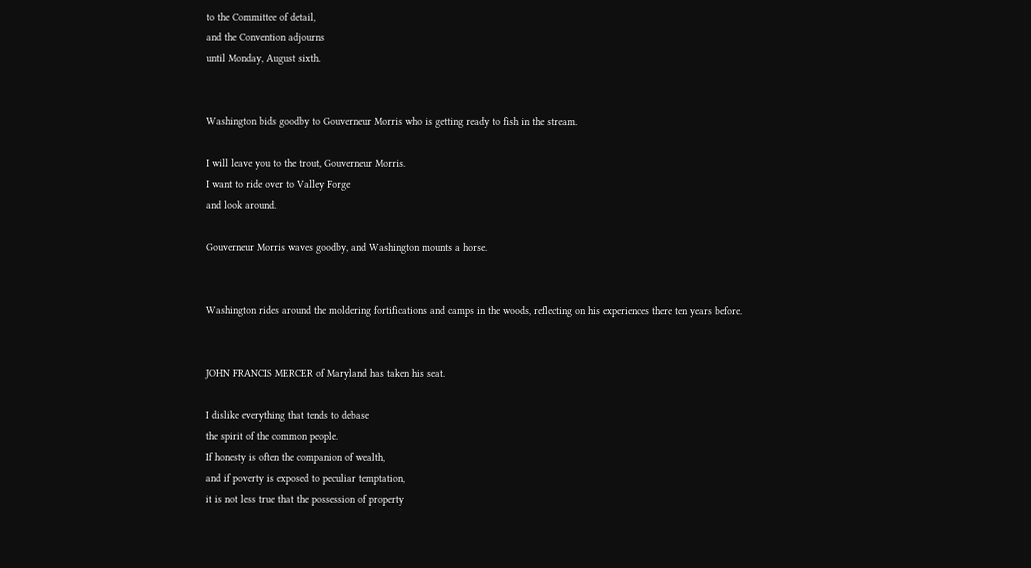to the Committee of detail,
and the Convention adjourns
until Monday, August sixth.


Washington bids goodby to Gouverneur Morris who is getting ready to fish in the stream.

I will leave you to the trout, Gouverneur Morris.
I want to ride over to Valley Forge
and look around.

Gouverneur Morris waves goodby, and Washington mounts a horse.


Washington rides around the moldering fortifications and camps in the woods, reflecting on his experiences there ten years before.


JOHN FRANCIS MERCER of Maryland has taken his seat.

I dislike everything that tends to debase
the spirit of the common people.
If honesty is often the companion of wealth,
and if poverty is exposed to peculiar temptation,
it is not less true that the possession of property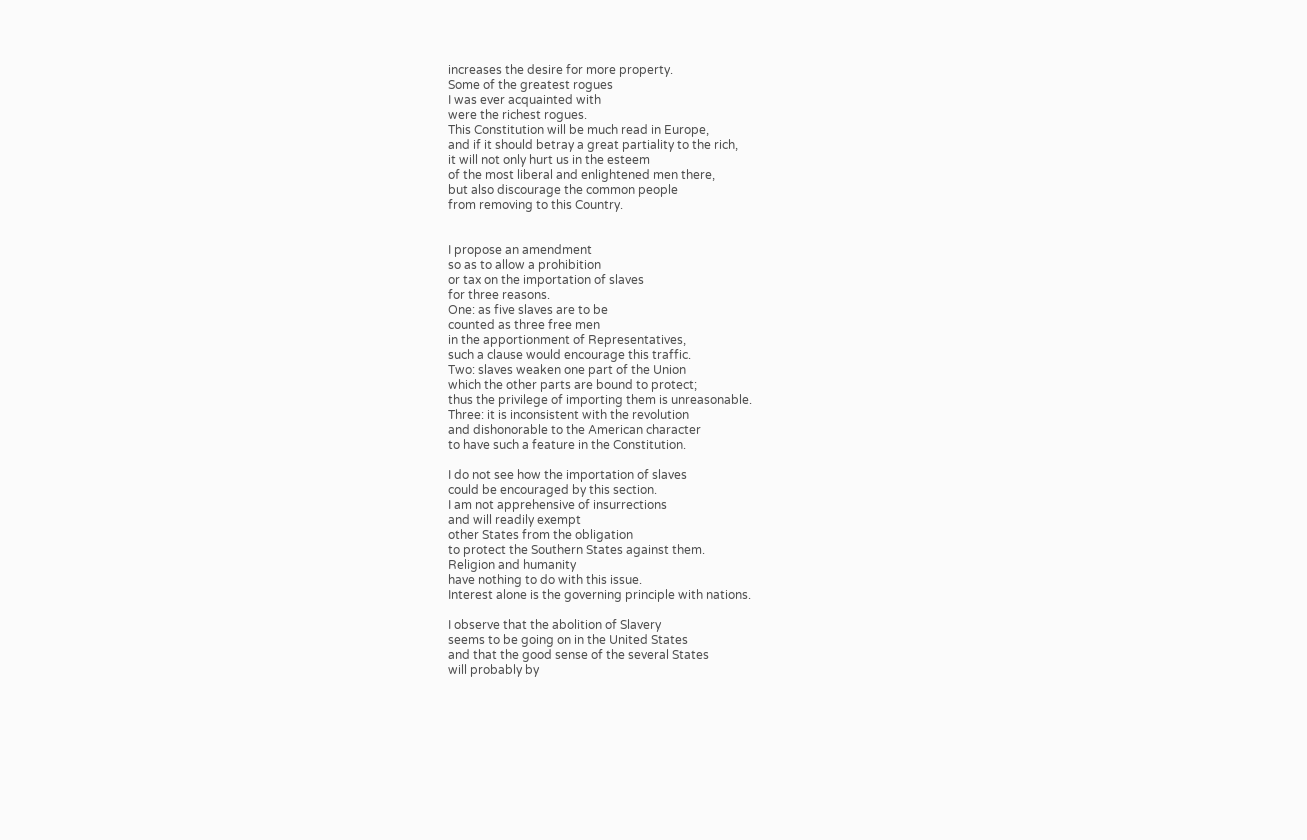increases the desire for more property.
Some of the greatest rogues
I was ever acquainted with
were the richest rogues.
This Constitution will be much read in Europe,
and if it should betray a great partiality to the rich,
it will not only hurt us in the esteem
of the most liberal and enlightened men there,
but also discourage the common people
from removing to this Country.


I propose an amendment
so as to allow a prohibition
or tax on the importation of slaves
for three reasons.
One: as five slaves are to be
counted as three free men
in the apportionment of Representatives,
such a clause would encourage this traffic.
Two: slaves weaken one part of the Union
which the other parts are bound to protect;
thus the privilege of importing them is unreasonable.
Three: it is inconsistent with the revolution
and dishonorable to the American character
to have such a feature in the Constitution.

I do not see how the importation of slaves
could be encouraged by this section.
I am not apprehensive of insurrections
and will readily exempt
other States from the obligation
to protect the Southern States against them.
Religion and humanity
have nothing to do with this issue.
Interest alone is the governing principle with nations.

I observe that the abolition of Slavery
seems to be going on in the United States
and that the good sense of the several States
will probably by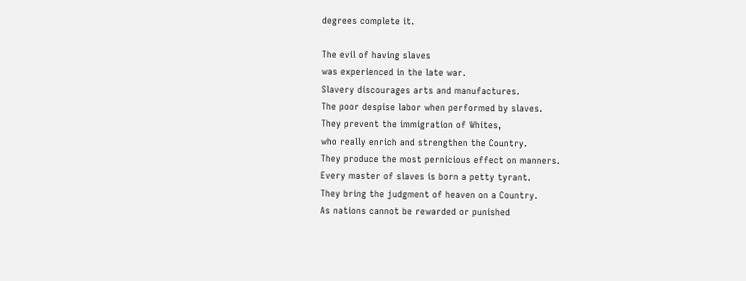degrees complete it.

The evil of having slaves
was experienced in the late war.
Slavery discourages arts and manufactures.
The poor despise labor when performed by slaves.
They prevent the immigration of Whites,
who really enrich and strengthen the Country.
They produce the most pernicious effect on manners.
Every master of slaves is born a petty tyrant.
They bring the judgment of heaven on a Country.
As nations cannot be rewarded or punished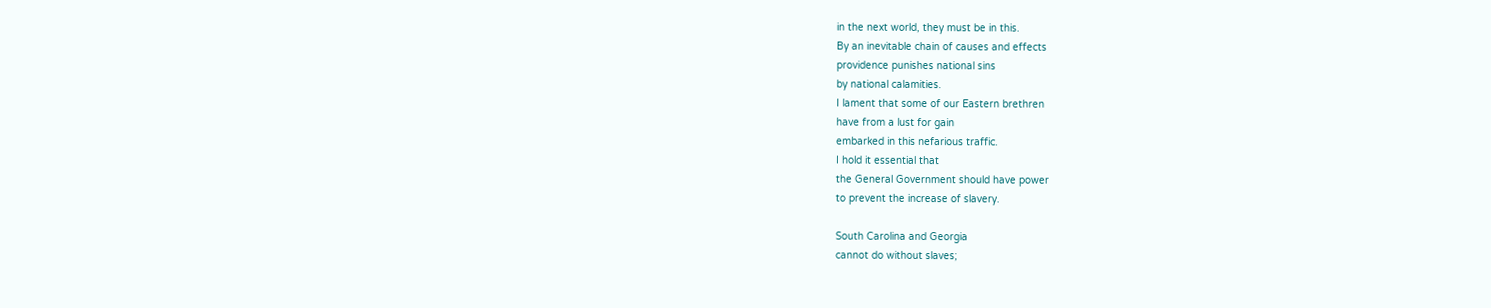in the next world, they must be in this.
By an inevitable chain of causes and effects
providence punishes national sins
by national calamities.
I lament that some of our Eastern brethren
have from a lust for gain
embarked in this nefarious traffic.
I hold it essential that
the General Government should have power
to prevent the increase of slavery.

South Carolina and Georgia
cannot do without slaves;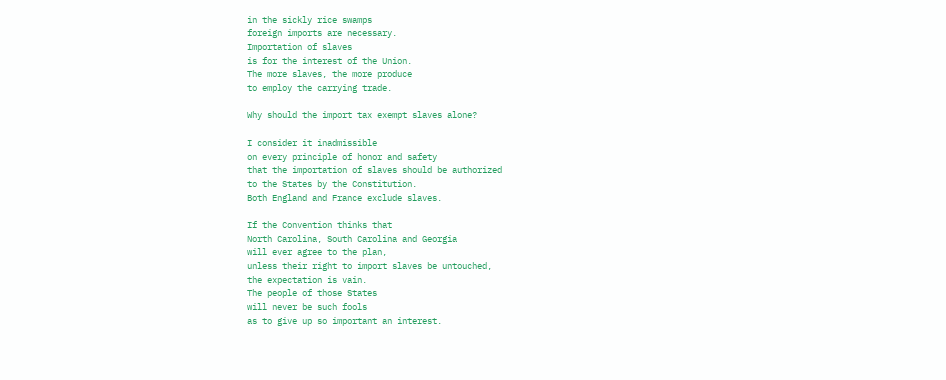in the sickly rice swamps
foreign imports are necessary.
Importation of slaves
is for the interest of the Union.
The more slaves, the more produce
to employ the carrying trade.

Why should the import tax exempt slaves alone?

I consider it inadmissible
on every principle of honor and safety
that the importation of slaves should be authorized
to the States by the Constitution.
Both England and France exclude slaves.

If the Convention thinks that
North Carolina, South Carolina and Georgia
will ever agree to the plan,
unless their right to import slaves be untouched,
the expectation is vain.
The people of those States
will never be such fools
as to give up so important an interest.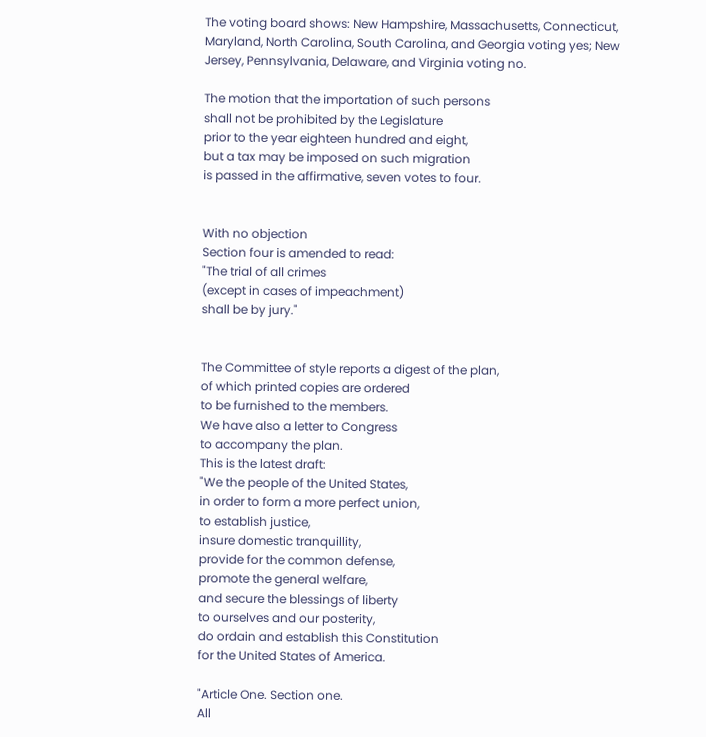The voting board shows: New Hampshire, Massachusetts, Connecticut, Maryland, North Carolina, South Carolina, and Georgia voting yes; New Jersey, Pennsylvania, Delaware, and Virginia voting no.

The motion that the importation of such persons
shall not be prohibited by the Legislature
prior to the year eighteen hundred and eight,
but a tax may be imposed on such migration
is passed in the affirmative, seven votes to four.


With no objection
Section four is amended to read:
"The trial of all crimes
(except in cases of impeachment)
shall be by jury."


The Committee of style reports a digest of the plan,
of which printed copies are ordered
to be furnished to the members.
We have also a letter to Congress
to accompany the plan.
This is the latest draft:
"We the people of the United States,
in order to form a more perfect union,
to establish justice,
insure domestic tranquillity,
provide for the common defense,
promote the general welfare,
and secure the blessings of liberty
to ourselves and our posterity,
do ordain and establish this Constitution
for the United States of America.

"Article One. Section one.
All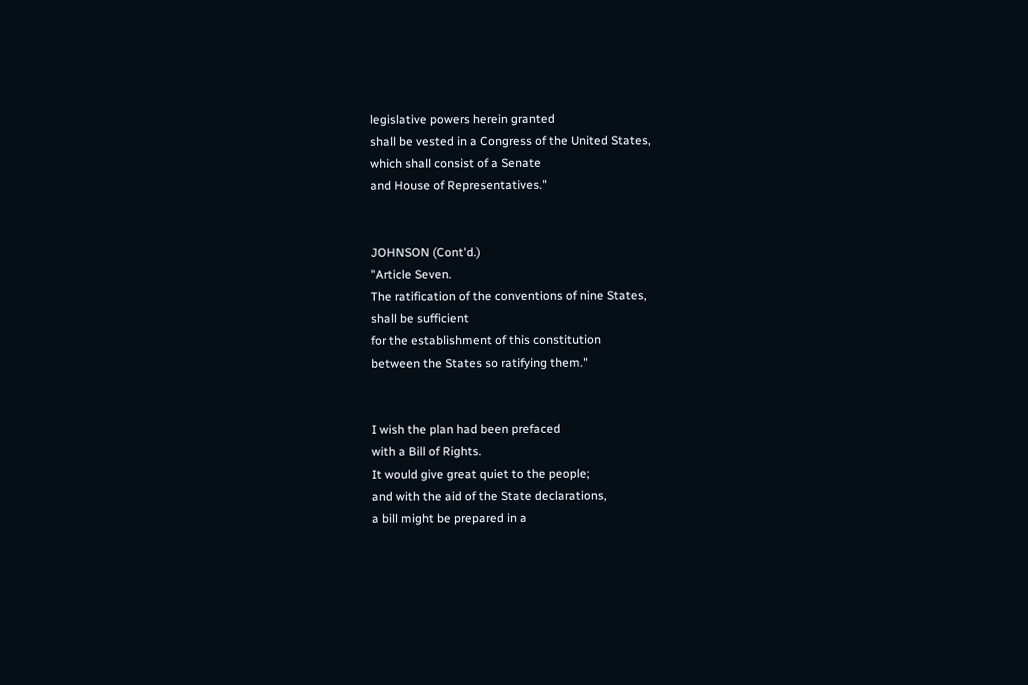legislative powers herein granted
shall be vested in a Congress of the United States,
which shall consist of a Senate
and House of Representatives."


JOHNSON (Cont'd.)
"Article Seven.
The ratification of the conventions of nine States,
shall be sufficient
for the establishment of this constitution
between the States so ratifying them."


I wish the plan had been prefaced
with a Bill of Rights.
It would give great quiet to the people;
and with the aid of the State declarations,
a bill might be prepared in a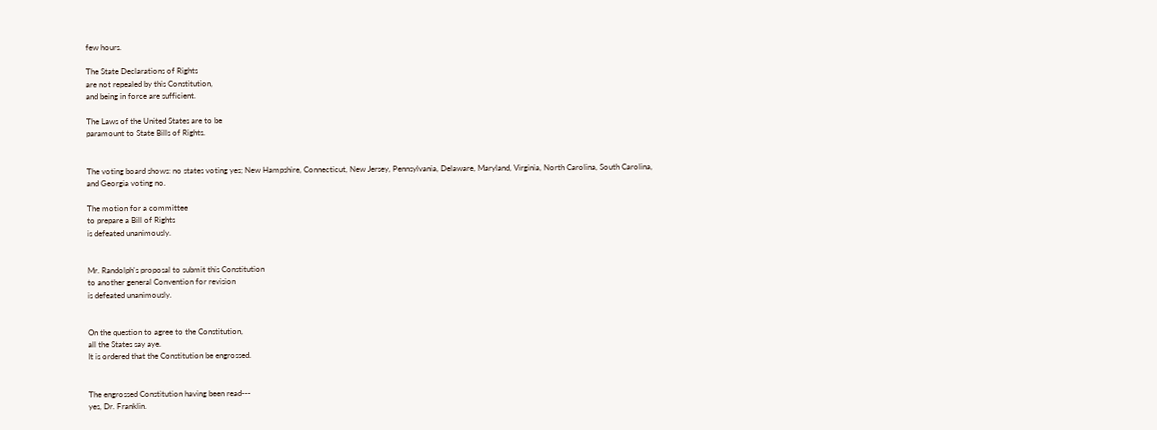few hours.

The State Declarations of Rights
are not repealed by this Constitution,
and being in force are sufficient.

The Laws of the United States are to be
paramount to State Bills of Rights.


The voting board shows: no states voting yes; New Hampshire, Connecticut, New Jersey, Pennsylvania, Delaware, Maryland, Virginia, North Carolina, South Carolina, and Georgia voting no.

The motion for a committee
to prepare a Bill of Rights
is defeated unanimously.


Mr. Randolph's proposal to submit this Constitution
to another general Convention for revision
is defeated unanimously.


On the question to agree to the Constitution,
all the States say aye.
It is ordered that the Constitution be engrossed.


The engrossed Constitution having been read---
yes, Dr. Franklin.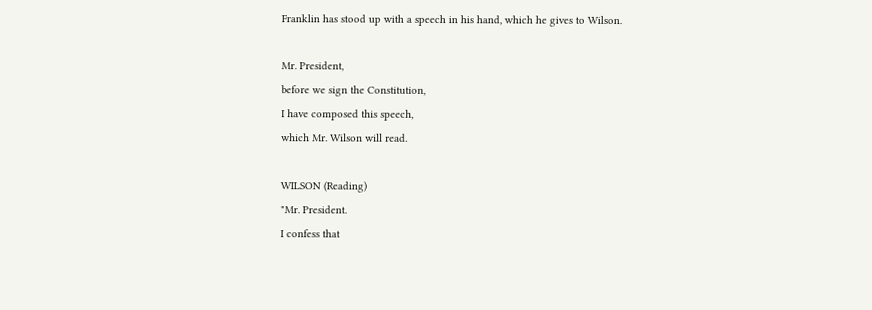Franklin has stood up with a speech in his hand, which he gives to Wilson.

Mr. President,
before we sign the Constitution,
I have composed this speech,
which Mr. Wilson will read.

WILSON (Reading)
"Mr. President.
I confess that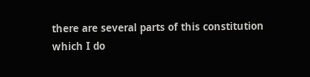there are several parts of this constitution
which I do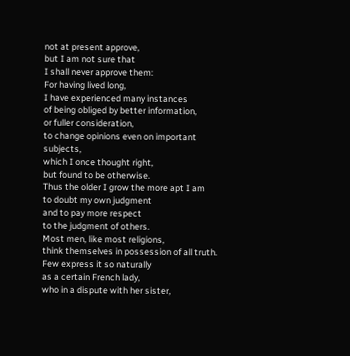not at present approve,
but I am not sure that
I shall never approve them:
For having lived long,
I have experienced many instances
of being obliged by better information,
or fuller consideration,
to change opinions even on important subjects,
which I once thought right,
but found to be otherwise.
Thus the older I grow the more apt I am
to doubt my own judgment
and to pay more respect
to the judgment of others.
Most men, like most religions,
think themselves in possession of all truth.
Few express it so naturally
as a certain French lady,
who in a dispute with her sister,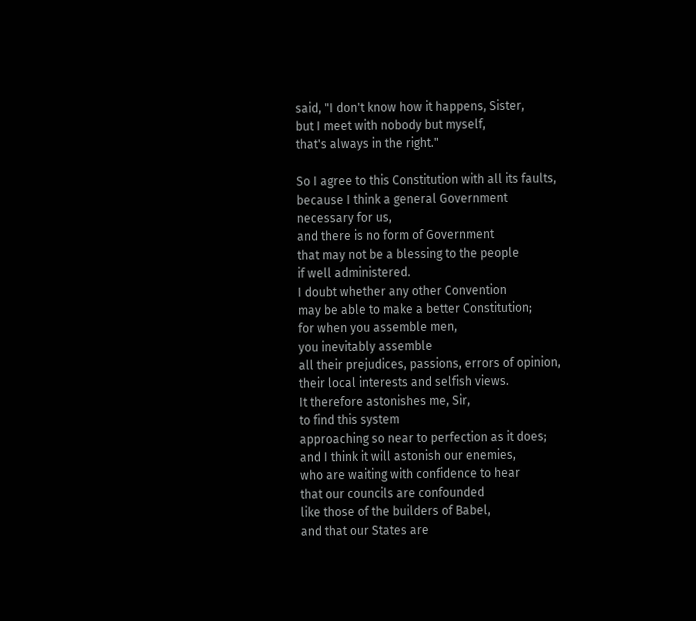said, "I don't know how it happens, Sister,
but I meet with nobody but myself,
that's always in the right."

So I agree to this Constitution with all its faults,
because I think a general Government
necessary for us,
and there is no form of Government
that may not be a blessing to the people
if well administered.
I doubt whether any other Convention
may be able to make a better Constitution;
for when you assemble men,
you inevitably assemble
all their prejudices, passions, errors of opinion,
their local interests and selfish views.
It therefore astonishes me, Sir,
to find this system
approaching so near to perfection as it does;
and I think it will astonish our enemies,
who are waiting with confidence to hear
that our councils are confounded
like those of the builders of Babel,
and that our States are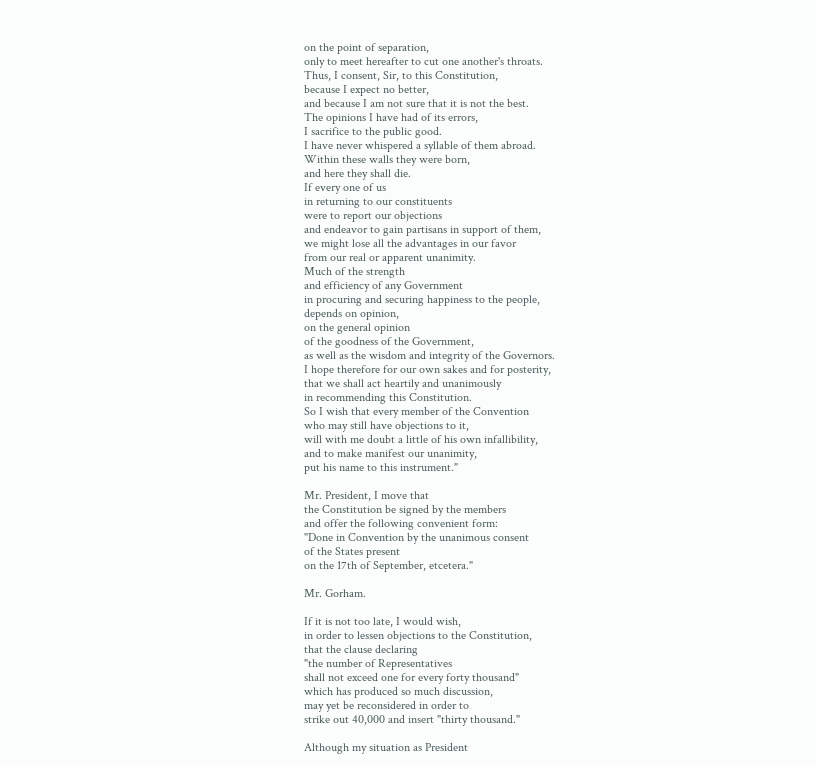on the point of separation,
only to meet hereafter to cut one another's throats.
Thus, I consent, Sir, to this Constitution,
because I expect no better,
and because I am not sure that it is not the best.
The opinions I have had of its errors,
I sacrifice to the public good.
I have never whispered a syllable of them abroad.
Within these walls they were born,
and here they shall die.
If every one of us
in returning to our constituents
were to report our objections
and endeavor to gain partisans in support of them,
we might lose all the advantages in our favor
from our real or apparent unanimity.
Much of the strength
and efficiency of any Government
in procuring and securing happiness to the people,
depends on opinion,
on the general opinion
of the goodness of the Government,
as well as the wisdom and integrity of the Governors.
I hope therefore for our own sakes and for posterity,
that we shall act heartily and unanimously
in recommending this Constitution.
So I wish that every member of the Convention
who may still have objections to it,
will with me doubt a little of his own infallibility,
and to make manifest our unanimity,
put his name to this instrument."

Mr. President, I move that
the Constitution be signed by the members
and offer the following convenient form:
"Done in Convention by the unanimous consent
of the States present
on the 17th of September, etcetera."

Mr. Gorham.

If it is not too late, I would wish,
in order to lessen objections to the Constitution,
that the clause declaring
"the number of Representatives
shall not exceed one for every forty thousand"
which has produced so much discussion,
may yet be reconsidered in order to
strike out 40,000 and insert "thirty thousand."

Although my situation as President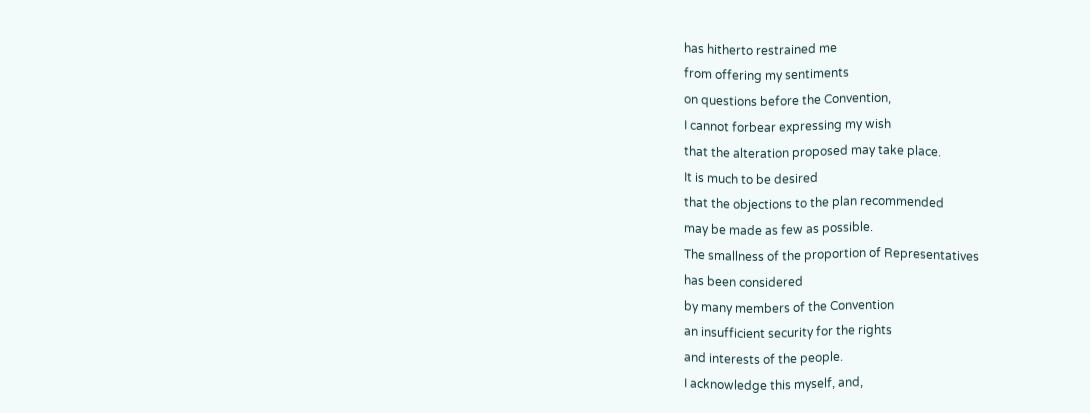has hitherto restrained me
from offering my sentiments
on questions before the Convention,
I cannot forbear expressing my wish
that the alteration proposed may take place.
It is much to be desired
that the objections to the plan recommended
may be made as few as possible.
The smallness of the proportion of Representatives
has been considered
by many members of the Convention
an insufficient security for the rights
and interests of the people.
I acknowledge this myself, and,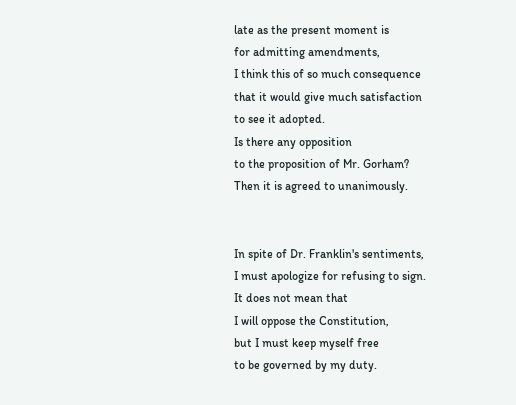late as the present moment is
for admitting amendments,
I think this of so much consequence
that it would give much satisfaction
to see it adopted.
Is there any opposition
to the proposition of Mr. Gorham?
Then it is agreed to unanimously.


In spite of Dr. Franklin's sentiments,
I must apologize for refusing to sign.
It does not mean that
I will oppose the Constitution,
but I must keep myself free
to be governed by my duty.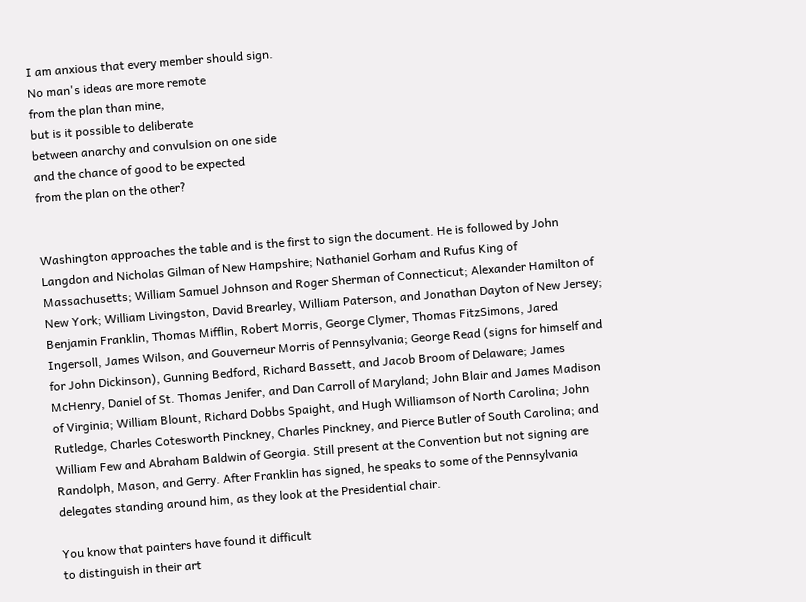I am anxious that every member should sign.
No man's ideas are more remote
from the plan than mine,
but is it possible to deliberate
between anarchy and convulsion on one side
and the chance of good to be expected
from the plan on the other?


Washington approaches the table and is the first to sign the document. He is followed by John Langdon and Nicholas Gilman of New Hampshire; Nathaniel Gorham and Rufus King of Massachusetts; William Samuel Johnson and Roger Sherman of Connecticut; Alexander Hamilton of New York; William Livingston, David Brearley, William Paterson, and Jonathan Dayton of New Jersey; Benjamin Franklin, Thomas Mifflin, Robert Morris, George Clymer, Thomas FitzSimons, Jared Ingersoll, James Wilson, and Gouverneur Morris of Pennsylvania; George Read (signs for himself and for John Dickinson), Gunning Bedford, Richard Bassett, and Jacob Broom of Delaware; James McHenry, Daniel of St. Thomas Jenifer, and Dan Carroll of Maryland; John Blair and James Madison of Virginia; William Blount, Richard Dobbs Spaight, and Hugh Williamson of North Carolina; John Rutledge, Charles Cotesworth Pinckney, Charles Pinckney, and Pierce Butler of South Carolina; and William Few and Abraham Baldwin of Georgia. Still present at the Convention but not signing are Randolph, Mason, and Gerry. After Franklin has signed, he speaks to some of the Pennsylvania delegates standing around him, as they look at the Presidential chair.

You know that painters have found it difficult
to distinguish in their art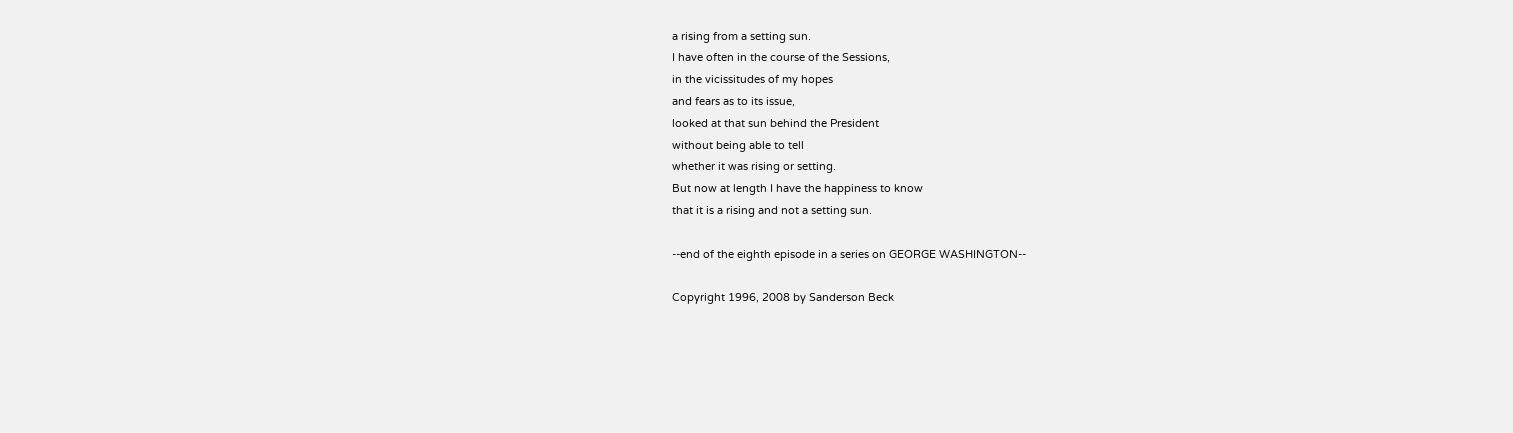a rising from a setting sun.
I have often in the course of the Sessions,
in the vicissitudes of my hopes
and fears as to its issue,
looked at that sun behind the President
without being able to tell
whether it was rising or setting.
But now at length I have the happiness to know
that it is a rising and not a setting sun.

--end of the eighth episode in a series on GEORGE WASHINGTON--

Copyright 1996, 2008 by Sanderson Beck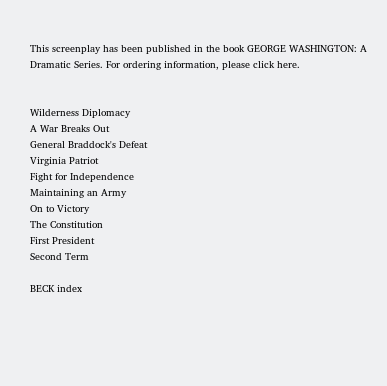This screenplay has been published in the book GEORGE WASHINGTON: A Dramatic Series. For ordering information, please click here.


Wilderness Diplomacy
A War Breaks Out
General Braddock's Defeat
Virginia Patriot
Fight for Independence
Maintaining an Army
On to Victory
The Constitution
First President
Second Term

BECK index